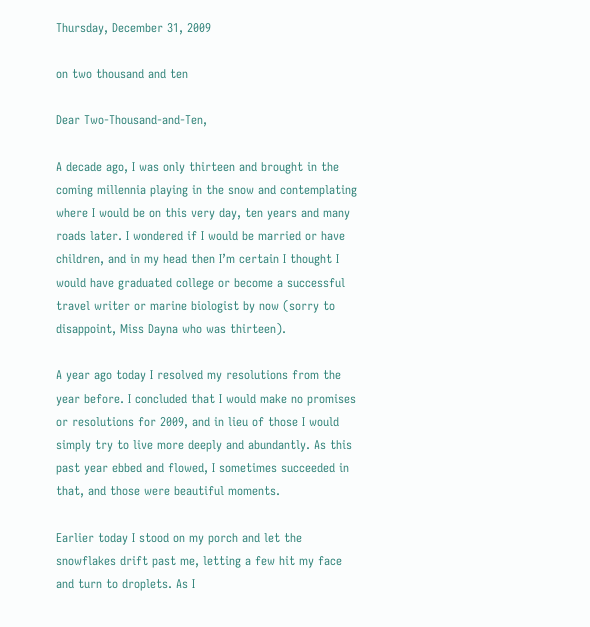Thursday, December 31, 2009

on two thousand and ten

Dear Two-Thousand-and-Ten,

A decade ago, I was only thirteen and brought in the coming millennia playing in the snow and contemplating where I would be on this very day, ten years and many roads later. I wondered if I would be married or have children, and in my head then I’m certain I thought I would have graduated college or become a successful travel writer or marine biologist by now (sorry to disappoint, Miss Dayna who was thirteen).

A year ago today I resolved my resolutions from the year before. I concluded that I would make no promises or resolutions for 2009, and in lieu of those I would simply try to live more deeply and abundantly. As this past year ebbed and flowed, I sometimes succeeded in that, and those were beautiful moments.

Earlier today I stood on my porch and let the snowflakes drift past me, letting a few hit my face and turn to droplets. As I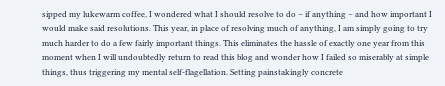sipped my lukewarm coffee, I wondered what I should resolve to do – if anything – and how important I would make said resolutions. This year, in place of resolving much of anything, I am simply going to try much harder to do a few fairly important things. This eliminates the hassle of exactly one year from this moment when I will undoubtedly return to read this blog and wonder how I failed so miserably at simple things, thus triggering my mental self-flagellation. Setting painstakingly concrete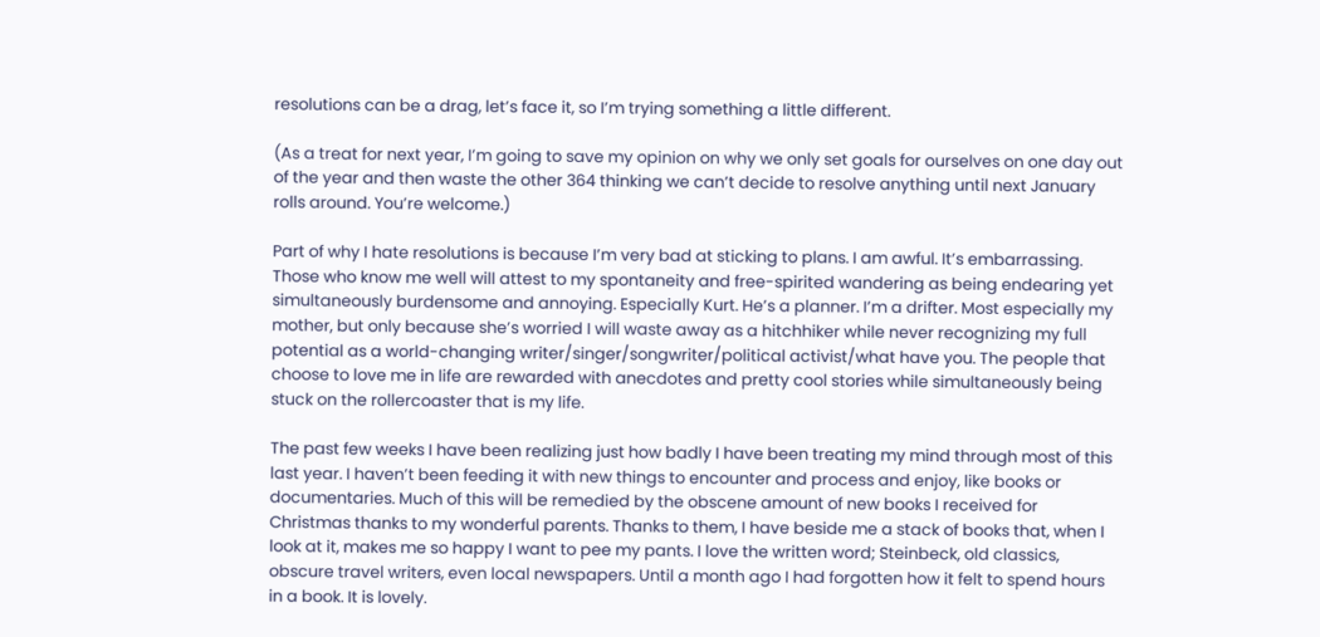resolutions can be a drag, let’s face it, so I’m trying something a little different.

(As a treat for next year, I’m going to save my opinion on why we only set goals for ourselves on one day out of the year and then waste the other 364 thinking we can’t decide to resolve anything until next January rolls around. You’re welcome.)

Part of why I hate resolutions is because I’m very bad at sticking to plans. I am awful. It’s embarrassing. Those who know me well will attest to my spontaneity and free-spirited wandering as being endearing yet simultaneously burdensome and annoying. Especially Kurt. He’s a planner. I’m a drifter. Most especially my mother, but only because she’s worried I will waste away as a hitchhiker while never recognizing my full potential as a world-changing writer/singer/songwriter/political activist/what have you. The people that choose to love me in life are rewarded with anecdotes and pretty cool stories while simultaneously being stuck on the rollercoaster that is my life.

The past few weeks I have been realizing just how badly I have been treating my mind through most of this last year. I haven’t been feeding it with new things to encounter and process and enjoy, like books or documentaries. Much of this will be remedied by the obscene amount of new books I received for Christmas thanks to my wonderful parents. Thanks to them, I have beside me a stack of books that, when I look at it, makes me so happy I want to pee my pants. I love the written word; Steinbeck, old classics, obscure travel writers, even local newspapers. Until a month ago I had forgotten how it felt to spend hours in a book. It is lovely.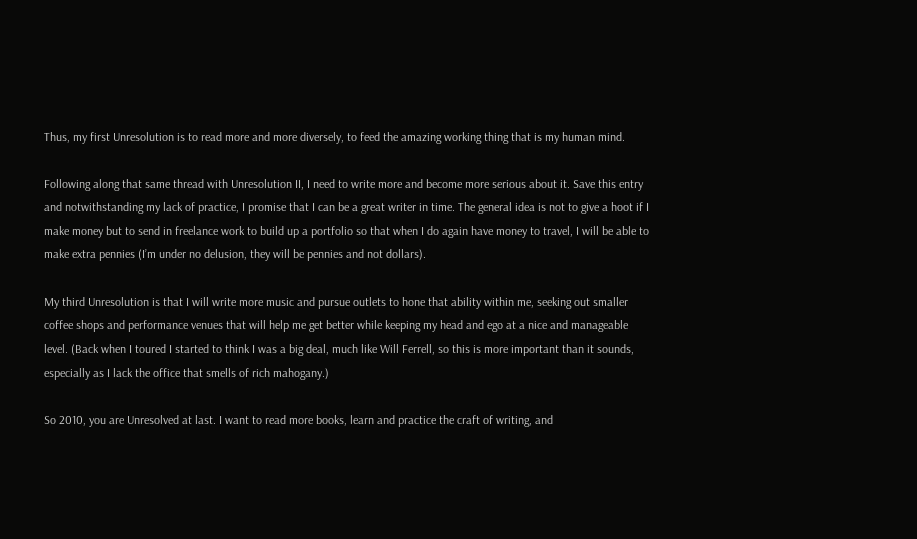Thus, my first Unresolution is to read more and more diversely, to feed the amazing working thing that is my human mind.

Following along that same thread with Unresolution II, I need to write more and become more serious about it. Save this entry and notwithstanding my lack of practice, I promise that I can be a great writer in time. The general idea is not to give a hoot if I make money but to send in freelance work to build up a portfolio so that when I do again have money to travel, I will be able to make extra pennies (I’m under no delusion, they will be pennies and not dollars).

My third Unresolution is that I will write more music and pursue outlets to hone that ability within me, seeking out smaller coffee shops and performance venues that will help me get better while keeping my head and ego at a nice and manageable level. (Back when I toured I started to think I was a big deal, much like Will Ferrell, so this is more important than it sounds, especially as I lack the office that smells of rich mahogany.)

So 2010, you are Unresolved at last. I want to read more books, learn and practice the craft of writing, and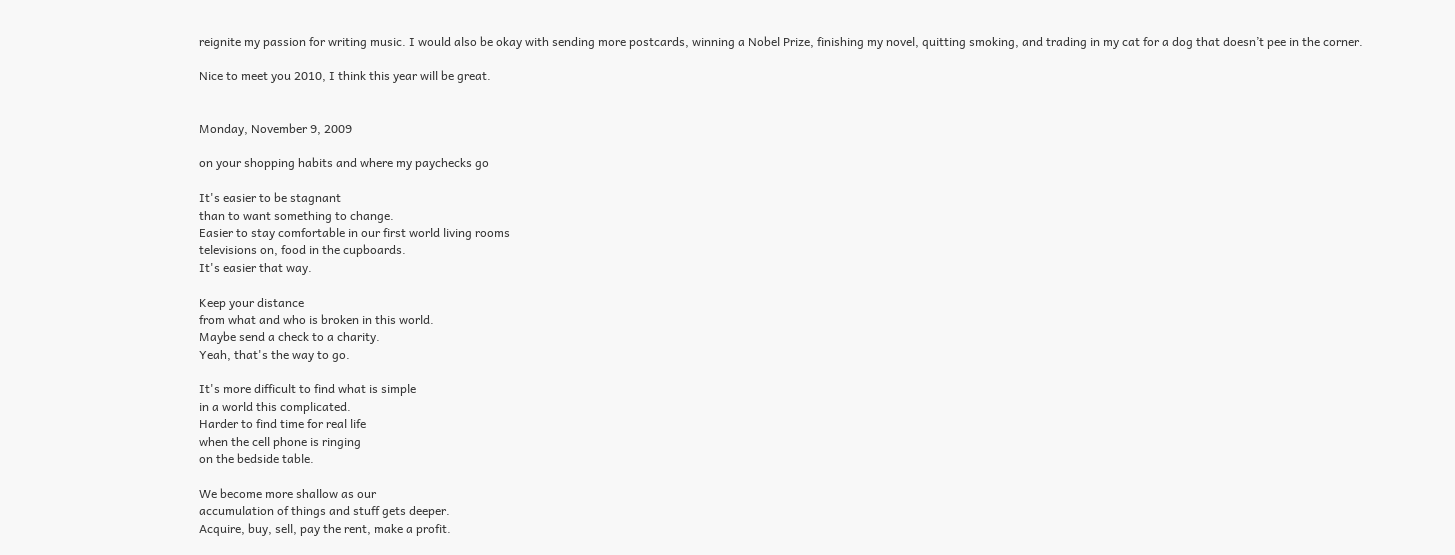reignite my passion for writing music. I would also be okay with sending more postcards, winning a Nobel Prize, finishing my novel, quitting smoking, and trading in my cat for a dog that doesn’t pee in the corner.

Nice to meet you 2010, I think this year will be great.


Monday, November 9, 2009

on your shopping habits and where my paychecks go

It's easier to be stagnant
than to want something to change.
Easier to stay comfortable in our first world living rooms
televisions on, food in the cupboards.
It's easier that way.

Keep your distance
from what and who is broken in this world.
Maybe send a check to a charity.
Yeah, that's the way to go.

It's more difficult to find what is simple
in a world this complicated.
Harder to find time for real life
when the cell phone is ringing
on the bedside table.

We become more shallow as our
accumulation of things and stuff gets deeper.
Acquire, buy, sell, pay the rent, make a profit.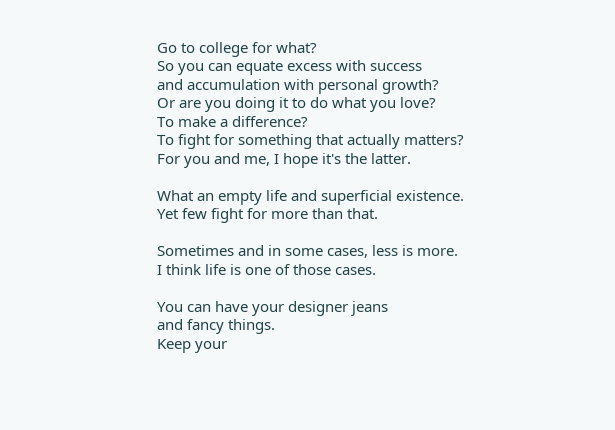Go to college for what?
So you can equate excess with success
and accumulation with personal growth?
Or are you doing it to do what you love?
To make a difference?
To fight for something that actually matters?
For you and me, I hope it's the latter.

What an empty life and superficial existence.
Yet few fight for more than that.

Sometimes and in some cases, less is more.
I think life is one of those cases.

You can have your designer jeans
and fancy things.
Keep your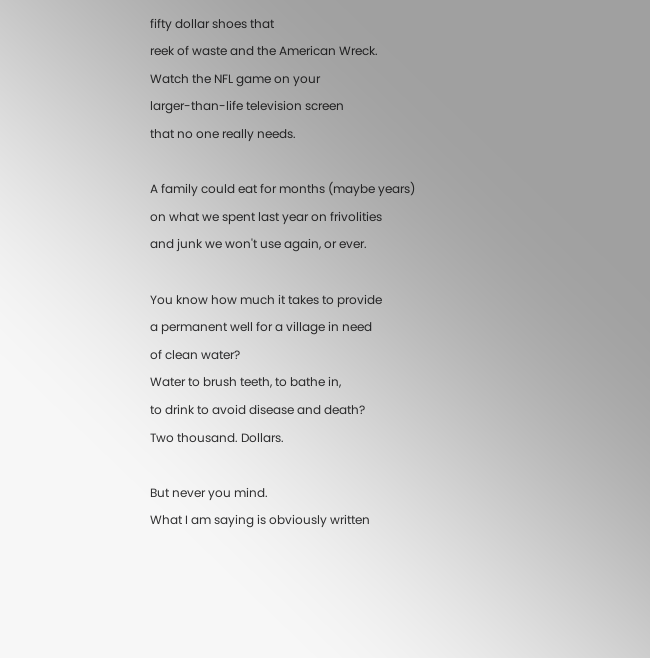fifty dollar shoes that
reek of waste and the American Wreck.
Watch the NFL game on your
larger-than-life television screen
that no one really needs.

A family could eat for months (maybe years)
on what we spent last year on frivolities
and junk we won't use again, or ever.

You know how much it takes to provide
a permanent well for a village in need
of clean water?
Water to brush teeth, to bathe in,
to drink to avoid disease and death?
Two thousand. Dollars.

But never you mind.
What I am saying is obviously written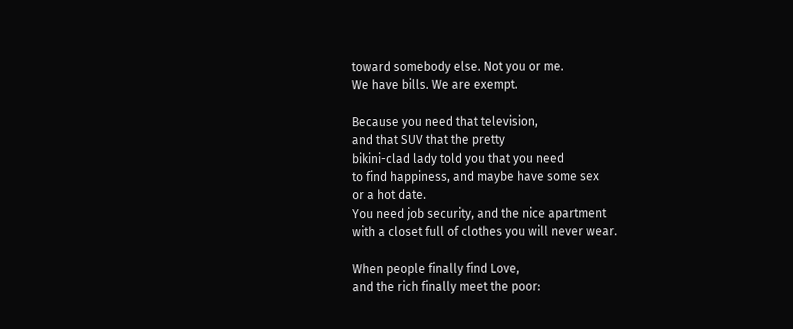toward somebody else. Not you or me.
We have bills. We are exempt.

Because you need that television,
and that SUV that the pretty
bikini-clad lady told you that you need
to find happiness, and maybe have some sex
or a hot date.
You need job security, and the nice apartment
with a closet full of clothes you will never wear.

When people finally find Love,
and the rich finally meet the poor: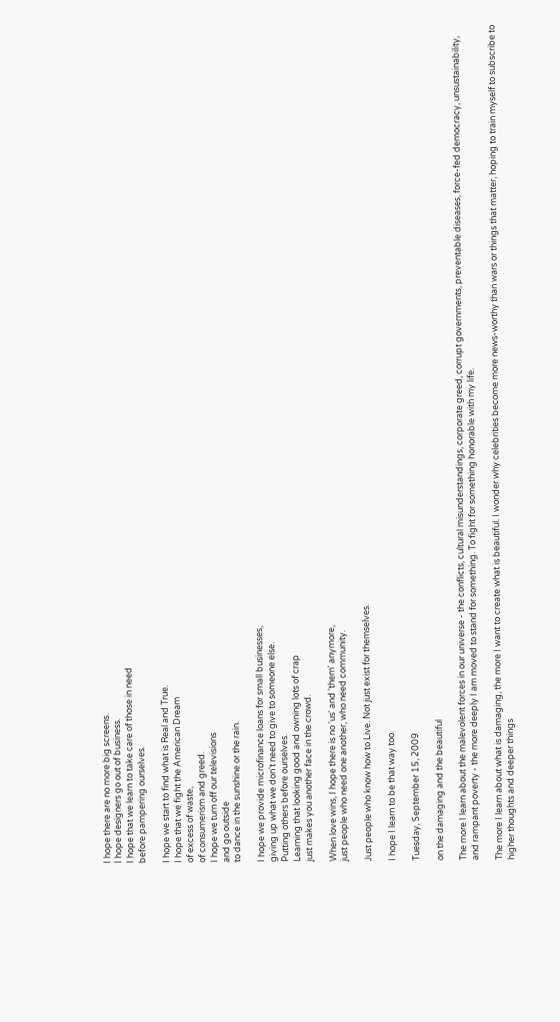I hope there are no more big screens.
I hope designers go out of business.
I hope that we learn to take care of those in need
before pampering ourselves.

I hope we start to find what is Real and True.
I hope that we fight the American Dream
of excess of waste,
of consumerism and greed.
I hope we turn off our televisions
and go outside
to dance in the sunshine or the rain.

I hope we provide microfinance loans for small businesses,
giving up what we don't need to give to someone else.
Putting others before ourselves.
Learning that looking good and owning lots of crap
just makes you another face in the crowd.

When love wins, I hope there is no 'us' and 'them' anymore,
just people who need one another, who need community.

Just people who know how to Live. Not just exist for themselves.

I hope I learn to be that way too.

Tuesday, September 15, 2009

on the damaging and the beautiful

The more I learn about the malevolent forces in our universe - the conflicts, cultural misunderstandings, corporate greed, corrupt governments, preventable diseases, force-fed democracy, unsustainability, and rampant poverty - the more deeply I am moved to stand for something. To fight for something honorable with my life.

The more I learn about what is damaging, the more I want to create what is beautiful. I wonder why celebrities become more news-worthy than wars or things that matter, hoping to train myself to subscribe to higher thoughts and deeper things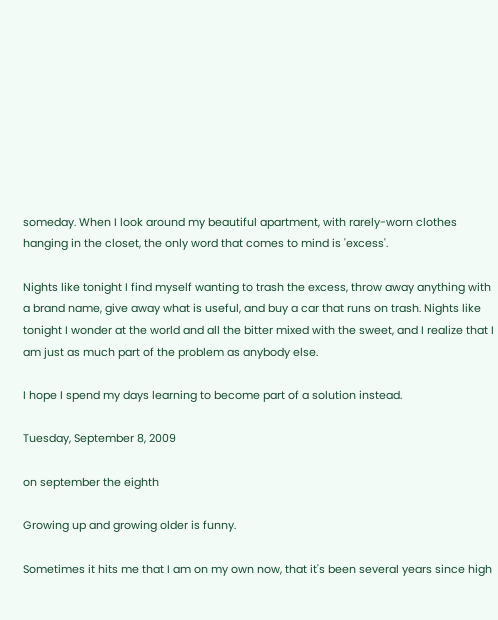someday. When I look around my beautiful apartment, with rarely-worn clothes hanging in the closet, the only word that comes to mind is 'excess'.

Nights like tonight I find myself wanting to trash the excess, throw away anything with a brand name, give away what is useful, and buy a car that runs on trash. Nights like tonight I wonder at the world and all the bitter mixed with the sweet, and I realize that I am just as much part of the problem as anybody else.

I hope I spend my days learning to become part of a solution instead.

Tuesday, September 8, 2009

on september the eighth

Growing up and growing older is funny.

Sometimes it hits me that I am on my own now, that it's been several years since high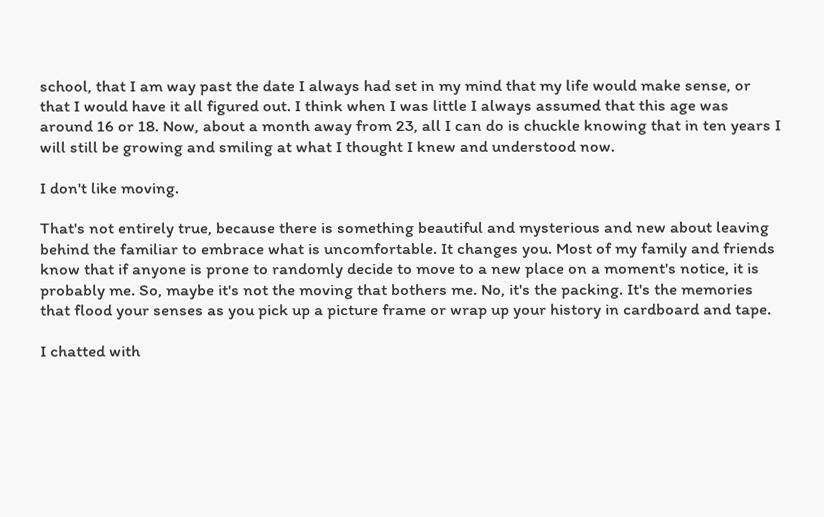school, that I am way past the date I always had set in my mind that my life would make sense, or that I would have it all figured out. I think when I was little I always assumed that this age was around 16 or 18. Now, about a month away from 23, all I can do is chuckle knowing that in ten years I will still be growing and smiling at what I thought I knew and understood now.

I don't like moving.

That's not entirely true, because there is something beautiful and mysterious and new about leaving behind the familiar to embrace what is uncomfortable. It changes you. Most of my family and friends know that if anyone is prone to randomly decide to move to a new place on a moment's notice, it is probably me. So, maybe it's not the moving that bothers me. No, it's the packing. It's the memories that flood your senses as you pick up a picture frame or wrap up your history in cardboard and tape.

I chatted with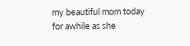my beautiful mom today for awhile as she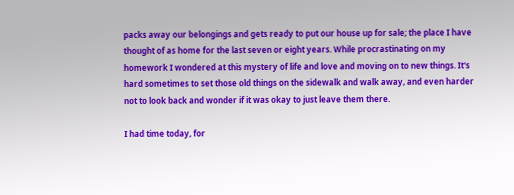packs away our belongings and gets ready to put our house up for sale; the place I have thought of as home for the last seven or eight years. While procrastinating on my homework I wondered at this mystery of life and love and moving on to new things. It's hard sometimes to set those old things on the sidewalk and walk away, and even harder not to look back and wonder if it was okay to just leave them there.

I had time today, for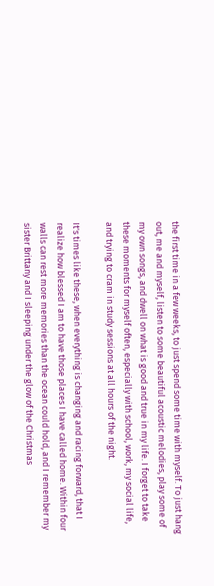the first time in a few weeks, to just spend some time with myself. To just hang out, me and myself, listen to some beautiful acoustic melodies, play some of my own songs, and dwell on what is good and true in my life. I forget to take these moments for myself often, especially with school, work, my social life, and trying to cram in study sessions at all hours of the night.

It's times like these, when everything is changing and racing forward, that I realize how blessed I am to have those places I have called home. Within four walls can rest more memories than the ocean could hold, and I remember my sister Brittany and I sleeping under the glow of the Christmas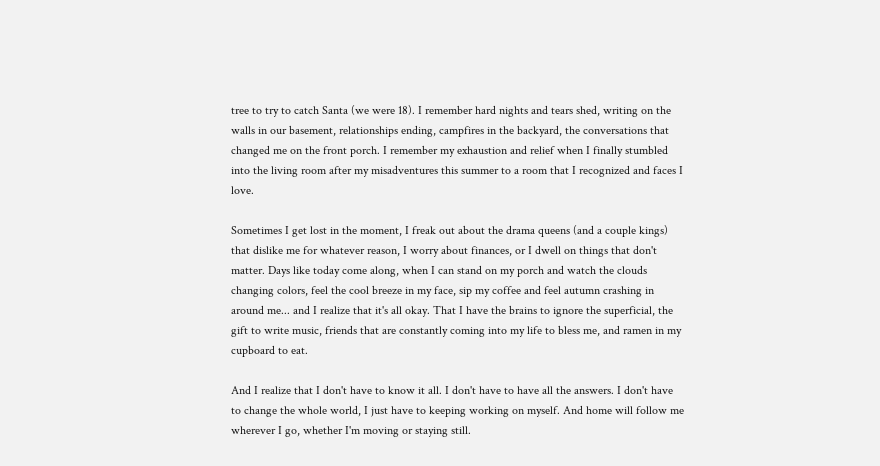tree to try to catch Santa (we were 18). I remember hard nights and tears shed, writing on the walls in our basement, relationships ending, campfires in the backyard, the conversations that changed me on the front porch. I remember my exhaustion and relief when I finally stumbled into the living room after my misadventures this summer to a room that I recognized and faces I love.

Sometimes I get lost in the moment, I freak out about the drama queens (and a couple kings) that dislike me for whatever reason, I worry about finances, or I dwell on things that don't matter. Days like today come along, when I can stand on my porch and watch the clouds changing colors, feel the cool breeze in my face, sip my coffee and feel autumn crashing in around me... and I realize that it's all okay. That I have the brains to ignore the superficial, the gift to write music, friends that are constantly coming into my life to bless me, and ramen in my cupboard to eat.

And I realize that I don't have to know it all. I don't have to have all the answers. I don't have to change the whole world, I just have to keeping working on myself. And home will follow me wherever I go, whether I'm moving or staying still.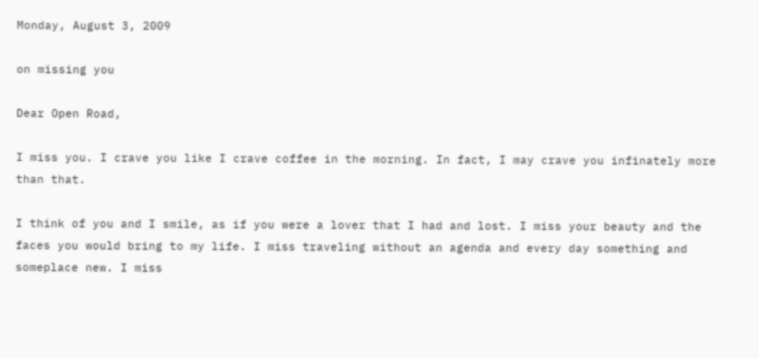Monday, August 3, 2009

on missing you

Dear Open Road,

I miss you. I crave you like I crave coffee in the morning. In fact, I may crave you infinately more than that.

I think of you and I smile, as if you were a lover that I had and lost. I miss your beauty and the faces you would bring to my life. I miss traveling without an agenda and every day something and someplace new. I miss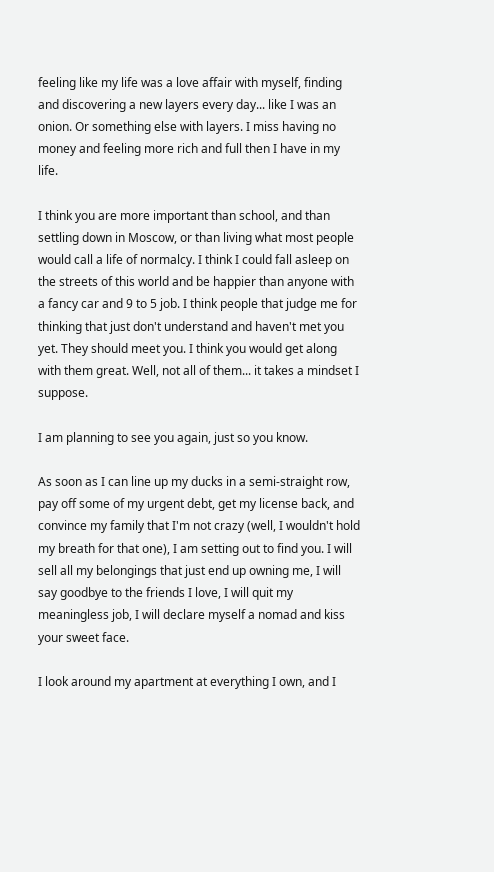feeling like my life was a love affair with myself, finding and discovering a new layers every day... like I was an onion. Or something else with layers. I miss having no money and feeling more rich and full then I have in my life.

I think you are more important than school, and than settling down in Moscow, or than living what most people would call a life of normalcy. I think I could fall asleep on the streets of this world and be happier than anyone with a fancy car and 9 to 5 job. I think people that judge me for thinking that just don't understand and haven't met you yet. They should meet you. I think you would get along with them great. Well, not all of them... it takes a mindset I suppose.

I am planning to see you again, just so you know.

As soon as I can line up my ducks in a semi-straight row, pay off some of my urgent debt, get my license back, and convince my family that I'm not crazy (well, I wouldn't hold my breath for that one), I am setting out to find you. I will sell all my belongings that just end up owning me, I will say goodbye to the friends I love, I will quit my meaningless job, I will declare myself a nomad and kiss your sweet face.

I look around my apartment at everything I own, and I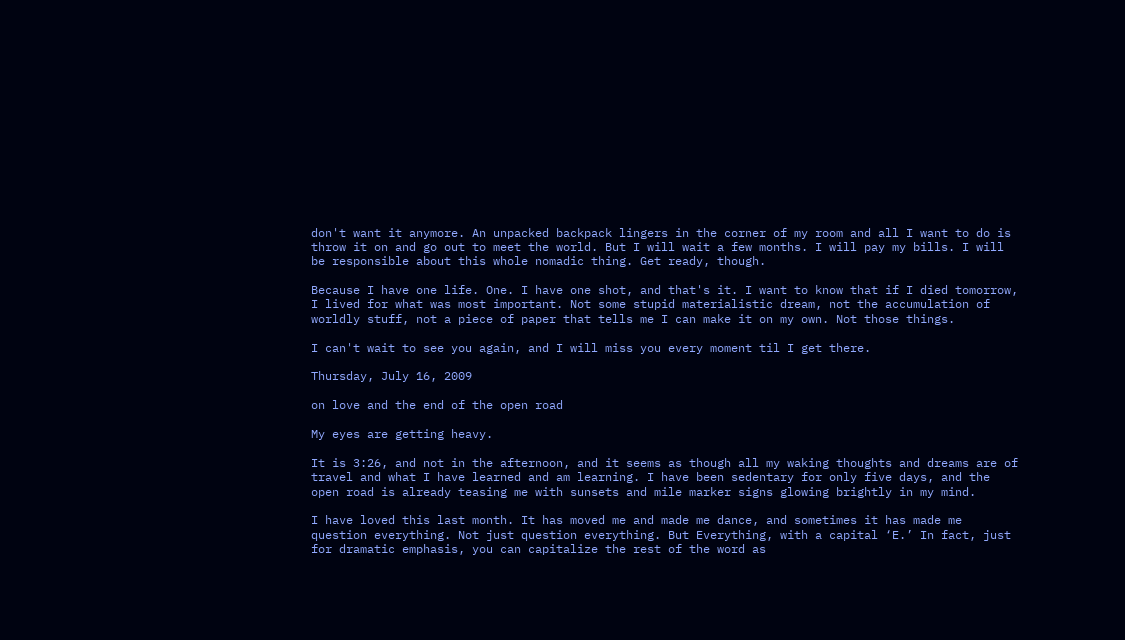don't want it anymore. An unpacked backpack lingers in the corner of my room and all I want to do is throw it on and go out to meet the world. But I will wait a few months. I will pay my bills. I will be responsible about this whole nomadic thing. Get ready, though.

Because I have one life. One. I have one shot, and that's it. I want to know that if I died tomorrow, I lived for what was most important. Not some stupid materialistic dream, not the accumulation of worldly stuff, not a piece of paper that tells me I can make it on my own. Not those things.

I can't wait to see you again, and I will miss you every moment til I get there.

Thursday, July 16, 2009

on love and the end of the open road

My eyes are getting heavy.

It is 3:26, and not in the afternoon, and it seems as though all my waking thoughts and dreams are of travel and what I have learned and am learning. I have been sedentary for only five days, and the open road is already teasing me with sunsets and mile marker signs glowing brightly in my mind.

I have loved this last month. It has moved me and made me dance, and sometimes it has made me question everything. Not just question everything. But Everything, with a capital ‘E.’ In fact, just for dramatic emphasis, you can capitalize the rest of the word as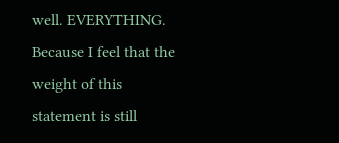well. EVERYTHING. Because I feel that the weight of this statement is still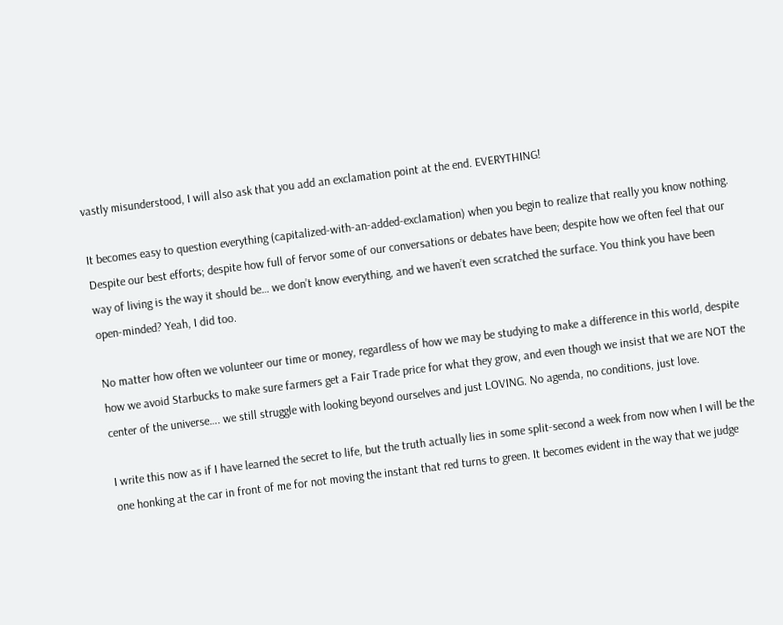vastly misunderstood, I will also ask that you add an exclamation point at the end. EVERYTHING!

It becomes easy to question everything (capitalized-with-an-added-exclamation) when you begin to realize that really you know nothing. Despite our best efforts; despite how full of fervor some of our conversations or debates have been; despite how we often feel that our way of living is the way it should be… we don’t know everything, and we haven’t even scratched the surface. You think you have been open-minded? Yeah, I did too.

No matter how often we volunteer our time or money, regardless of how we may be studying to make a difference in this world, despite how we avoid Starbucks to make sure farmers get a Fair Trade price for what they grow, and even though we insist that we are NOT the center of the universe…. we still struggle with looking beyond ourselves and just LOVING. No agenda, no conditions, just love.

I write this now as if I have learned the secret to life, but the truth actually lies in some split-second a week from now when I will be the one honking at the car in front of me for not moving the instant that red turns to green. It becomes evident in the way that we judge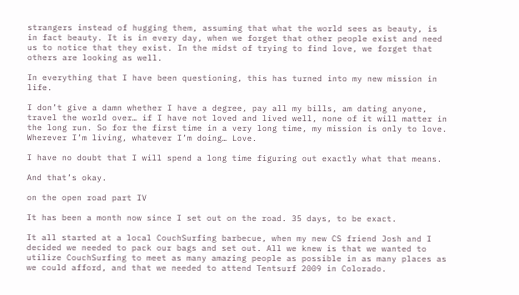strangers instead of hugging them, assuming that what the world sees as beauty, is in fact beauty. It is in every day, when we forget that other people exist and need us to notice that they exist. In the midst of trying to find love, we forget that others are looking as well.

In everything that I have been questioning, this has turned into my new mission in life.

I don’t give a damn whether I have a degree, pay all my bills, am dating anyone, travel the world over… if I have not loved and lived well, none of it will matter in the long run. So for the first time in a very long time, my mission is only to love. Wherever I’m living, whatever I’m doing… Love.

I have no doubt that I will spend a long time figuring out exactly what that means.

And that’s okay.

on the open road part IV

It has been a month now since I set out on the road. 35 days, to be exact.

It all started at a local CouchSurfing barbecue, when my new CS friend Josh and I decided we needed to pack our bags and set out. All we knew is that we wanted to utilize CouchSurfing to meet as many amazing people as possible in as many places as we could afford, and that we needed to attend Tentsurf 2009 in Colorado.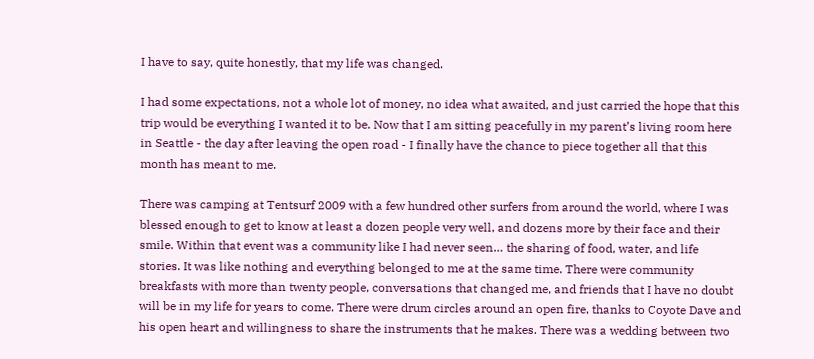I have to say, quite honestly, that my life was changed.

I had some expectations, not a whole lot of money, no idea what awaited, and just carried the hope that this trip would be everything I wanted it to be. Now that I am sitting peacefully in my parent’s living room here in Seattle - the day after leaving the open road - I finally have the chance to piece together all that this month has meant to me.

There was camping at Tentsurf 2009 with a few hundred other surfers from around the world, where I was blessed enough to get to know at least a dozen people very well, and dozens more by their face and their smile. Within that event was a community like I had never seen… the sharing of food, water, and life stories. It was like nothing and everything belonged to me at the same time. There were community breakfasts with more than twenty people, conversations that changed me, and friends that I have no doubt will be in my life for years to come. There were drum circles around an open fire, thanks to Coyote Dave and his open heart and willingness to share the instruments that he makes. There was a wedding between two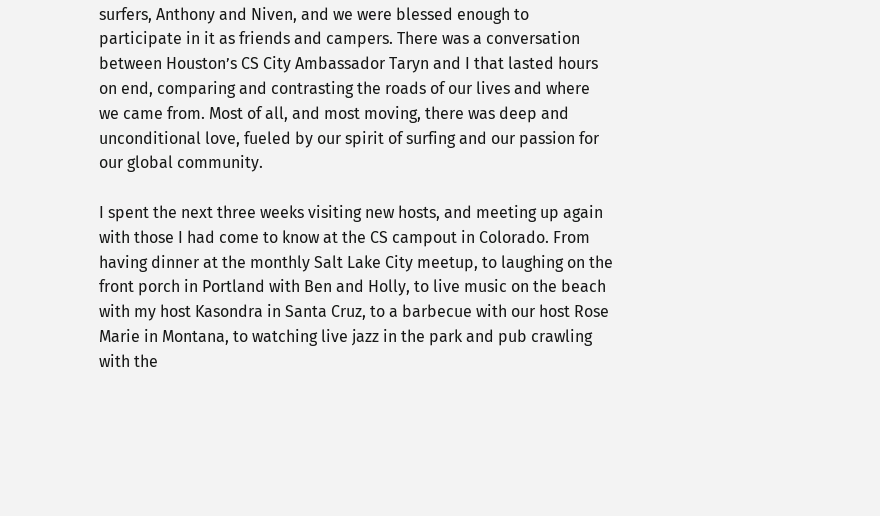surfers, Anthony and Niven, and we were blessed enough to participate in it as friends and campers. There was a conversation between Houston’s CS City Ambassador Taryn and I that lasted hours on end, comparing and contrasting the roads of our lives and where we came from. Most of all, and most moving, there was deep and unconditional love, fueled by our spirit of surfing and our passion for our global community.

I spent the next three weeks visiting new hosts, and meeting up again with those I had come to know at the CS campout in Colorado. From having dinner at the monthly Salt Lake City meetup, to laughing on the front porch in Portland with Ben and Holly, to live music on the beach with my host Kasondra in Santa Cruz, to a barbecue with our host Rose Marie in Montana, to watching live jazz in the park and pub crawling with the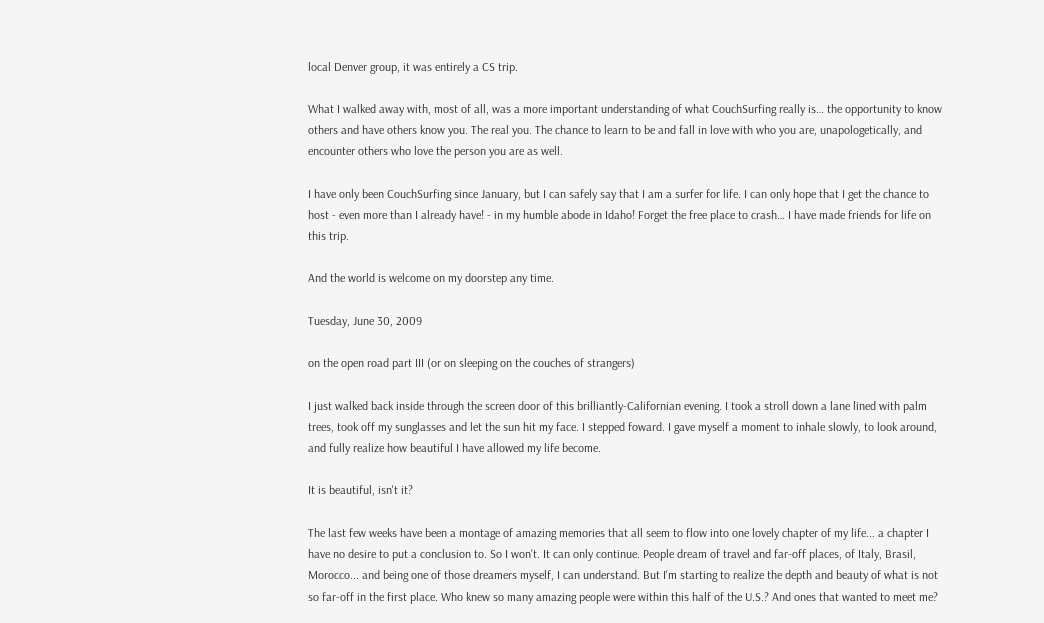local Denver group, it was entirely a CS trip.

What I walked away with, most of all, was a more important understanding of what CouchSurfing really is… the opportunity to know others and have others know you. The real you. The chance to learn to be and fall in love with who you are, unapologetically, and encounter others who love the person you are as well.

I have only been CouchSurfing since January, but I can safely say that I am a surfer for life. I can only hope that I get the chance to host - even more than I already have! - in my humble abode in Idaho! Forget the free place to crash… I have made friends for life on this trip.

And the world is welcome on my doorstep any time.

Tuesday, June 30, 2009

on the open road part III (or on sleeping on the couches of strangers)

I just walked back inside through the screen door of this brilliantly-Californian evening. I took a stroll down a lane lined with palm trees, took off my sunglasses and let the sun hit my face. I stepped foward. I gave myself a moment to inhale slowly, to look around, and fully realize how beautiful I have allowed my life become.

It is beautiful, isn't it?

The last few weeks have been a montage of amazing memories that all seem to flow into one lovely chapter of my life... a chapter I have no desire to put a conclusion to. So I won't. It can only continue. People dream of travel and far-off places, of Italy, Brasil, Morocco... and being one of those dreamers myself, I can understand. But I'm starting to realize the depth and beauty of what is not so far-off in the first place. Who knew so many amazing people were within this half of the U.S.? And ones that wanted to meet me?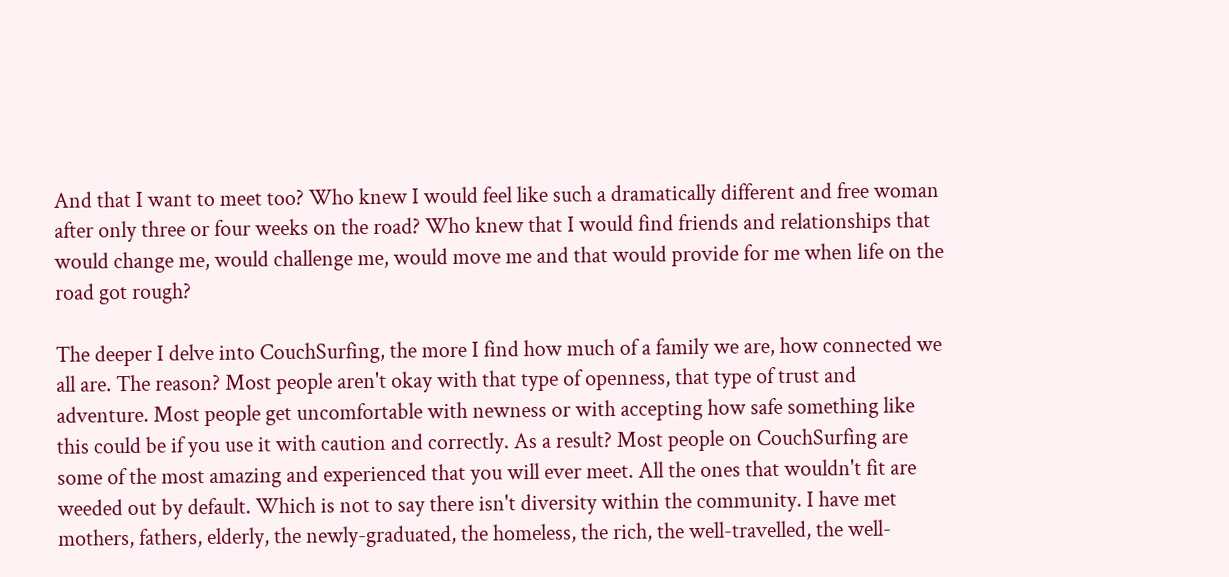And that I want to meet too? Who knew I would feel like such a dramatically different and free woman after only three or four weeks on the road? Who knew that I would find friends and relationships that would change me, would challenge me, would move me and that would provide for me when life on the road got rough?

The deeper I delve into CouchSurfing, the more I find how much of a family we are, how connected we all are. The reason? Most people aren't okay with that type of openness, that type of trust and adventure. Most people get uncomfortable with newness or with accepting how safe something like this could be if you use it with caution and correctly. As a result? Most people on CouchSurfing are some of the most amazing and experienced that you will ever meet. All the ones that wouldn't fit are weeded out by default. Which is not to say there isn't diversity within the community. I have met mothers, fathers, elderly, the newly-graduated, the homeless, the rich, the well-travelled, the well-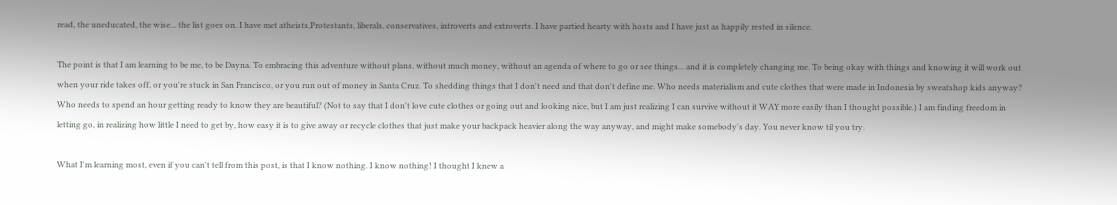read, the uneducated, the wise... the list goes on. I have met atheists,Protestants, liberals, conservatives, introverts and extroverts. I have partied hearty with hosts and I have just as happily rested in silence.

The point is that I am learning to be me, to be Dayna. To embracing this adventure without plans, without much money, without an agenda of where to go or see things... and it is completely changing me. To being okay with things and knowing it will work out when your ride takes off, or you're stuck in San Francisco, or you run out of money in Santa Cruz. To shedding things that I don't need and that don't define me. Who needs materialism and cute clothes that were made in Indonesia by sweatshop kids anyway? Who needs to spend an hour getting ready to know they are beautiful? (Not to say that I don't love cute clothes or going out and looking nice, but I am just realizing I can survive without it WAY more easily than I thought possible.) I am finding freedom in letting go, in realizing how little I need to get by, how easy it is to give away or recycle clothes that just make your backpack heavier along the way anyway, and might make somebody's day. You never know til you try.

What I'm learning most, even if you can't tell from this post, is that I know nothing. I know nothing! I thought I knew a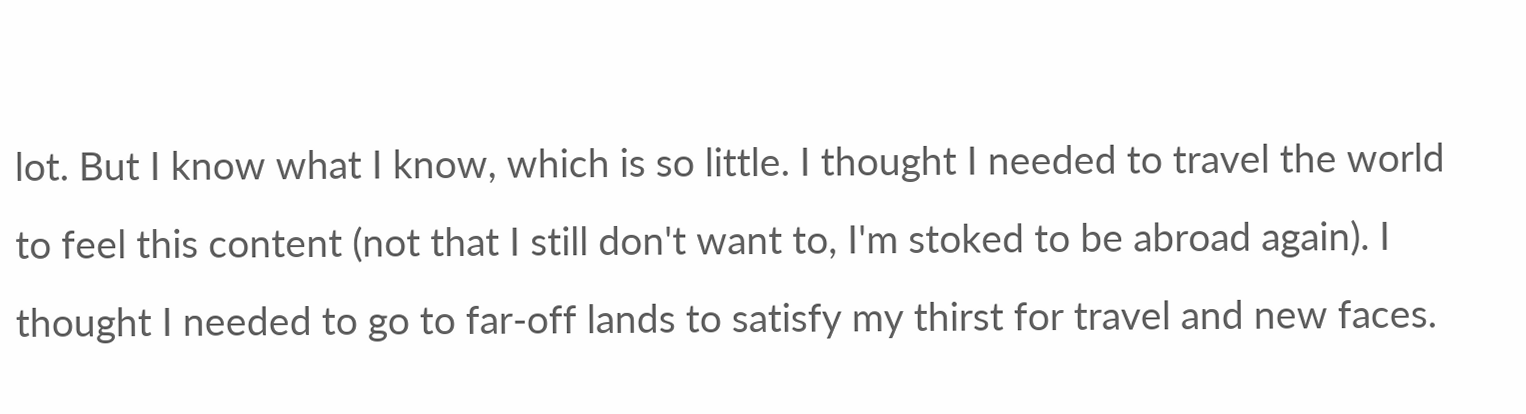lot. But I know what I know, which is so little. I thought I needed to travel the world to feel this content (not that I still don't want to, I'm stoked to be abroad again). I thought I needed to go to far-off lands to satisfy my thirst for travel and new faces.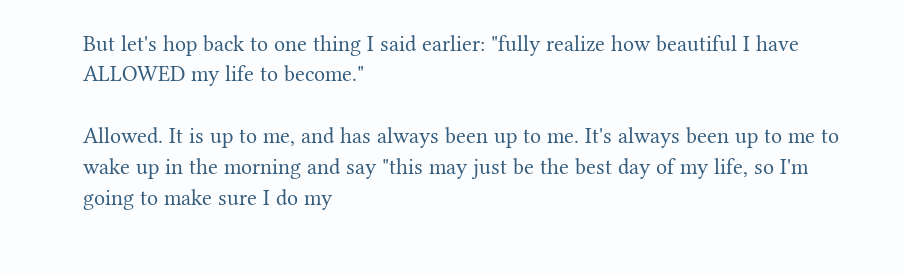But let's hop back to one thing I said earlier: "fully realize how beautiful I have ALLOWED my life to become."

Allowed. It is up to me, and has always been up to me. It's always been up to me to wake up in the morning and say "this may just be the best day of my life, so I'm going to make sure I do my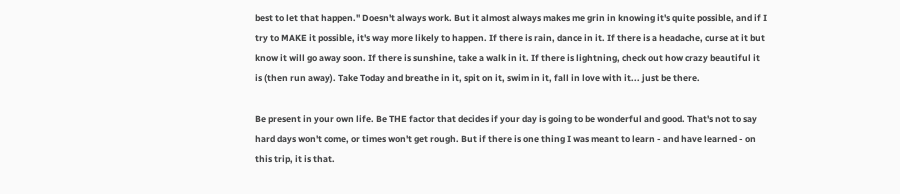best to let that happen." Doesn't always work. But it almost always makes me grin in knowing it's quite possible, and if I try to MAKE it possible, it's way more likely to happen. If there is rain, dance in it. If there is a headache, curse at it but know it will go away soon. If there is sunshine, take a walk in it. If there is lightning, check out how crazy beautiful it is (then run away). Take Today and breathe in it, spit on it, swim in it, fall in love with it... just be there.

Be present in your own life. Be THE factor that decides if your day is going to be wonderful and good. That's not to say hard days won't come, or times won't get rough. But if there is one thing I was meant to learn - and have learned - on this trip, it is that.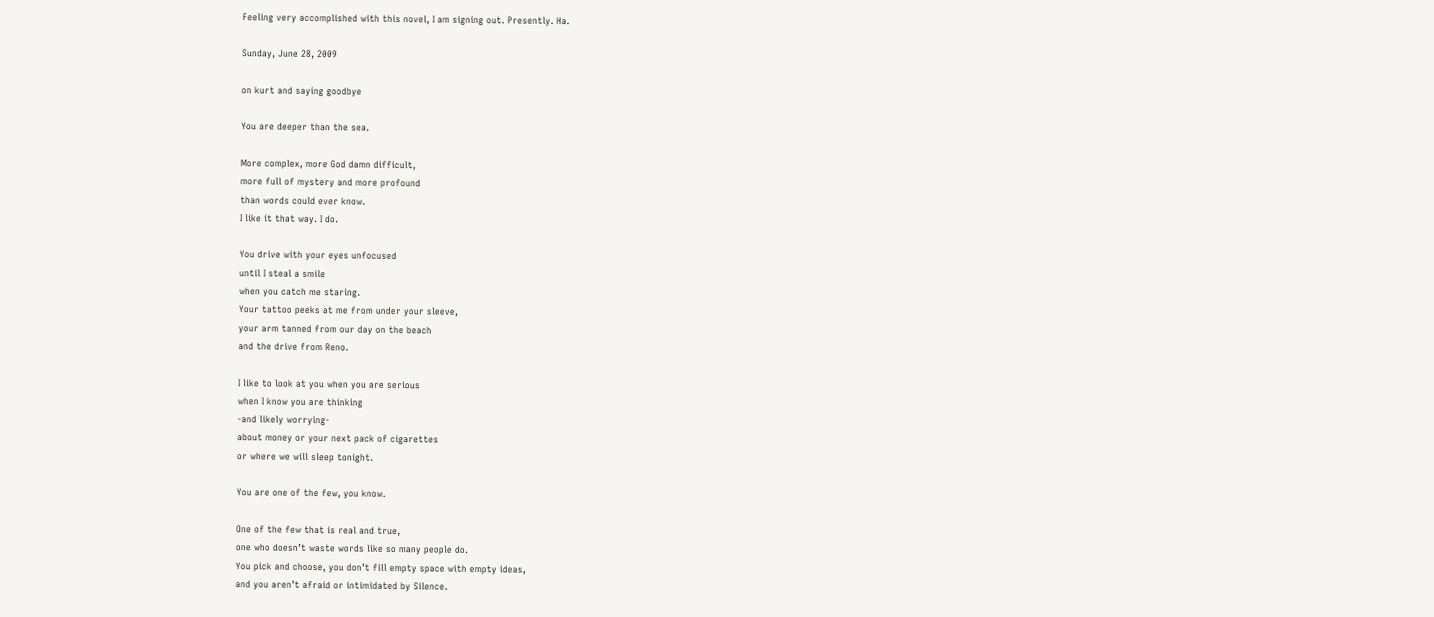Feeling very accomplished with this novel, I am signing out. Presently. Ha.

Sunday, June 28, 2009

on kurt and saying goodbye

You are deeper than the sea.

More complex, more God damn difficult,
more full of mystery and more profound
than words could ever know.
I like it that way. I do.

You drive with your eyes unfocused
until I steal a smile
when you catch me staring.
Your tattoo peeks at me from under your sleeve,
your arm tanned from our day on the beach
and the drive from Reno.

I like to look at you when you are serious
when I know you are thinking
-and likely worrying-
about money or your next pack of cigarettes
or where we will sleep tonight.

You are one of the few, you know.

One of the few that is real and true,
one who doesn’t waste words like so many people do.
You pick and choose, you don’t fill empty space with empty ideas,
and you aren’t afraid or intimidated by Silence.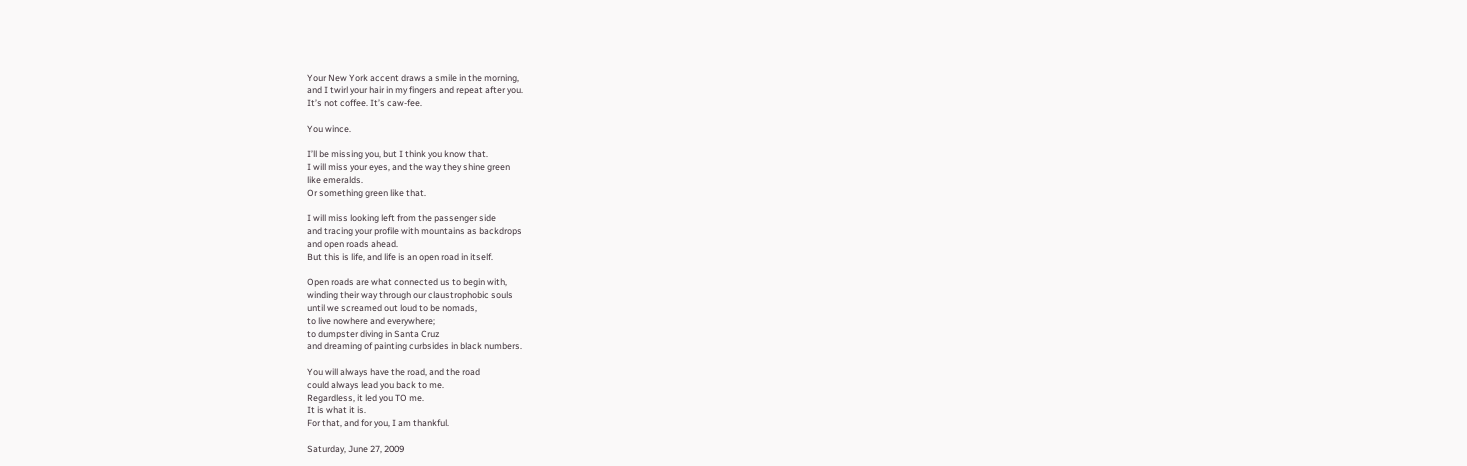Your New York accent draws a smile in the morning,
and I twirl your hair in my fingers and repeat after you.
It’s not coffee. It’s caw-fee.

You wince.

I’ll be missing you, but I think you know that.
I will miss your eyes, and the way they shine green
like emeralds.
Or something green like that.

I will miss looking left from the passenger side
and tracing your profile with mountains as backdrops
and open roads ahead.
But this is life, and life is an open road in itself.

Open roads are what connected us to begin with,
winding their way through our claustrophobic souls
until we screamed out loud to be nomads,
to live nowhere and everywhere;
to dumpster diving in Santa Cruz
and dreaming of painting curbsides in black numbers.

You will always have the road, and the road
could always lead you back to me.
Regardless, it led you TO me.
It is what it is.
For that, and for you, I am thankful.

Saturday, June 27, 2009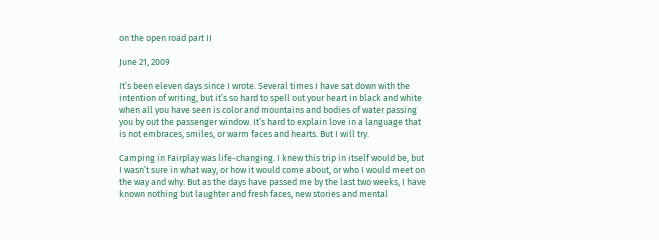on the open road part II

June 21, 2009

It’s been eleven days since I wrote. Several times I have sat down with the intention of writing, but it’s so hard to spell out your heart in black and white when all you have seen is color and mountains and bodies of water passing you by out the passenger window. It’s hard to explain love in a language that is not embraces, smiles, or warm faces and hearts. But I will try.

Camping in Fairplay was life-changing. I knew this trip in itself would be, but I wasn’t sure in what way, or how it would come about, or who I would meet on the way and why. But as the days have passed me by the last two weeks, I have known nothing but laughter and fresh faces, new stories and mental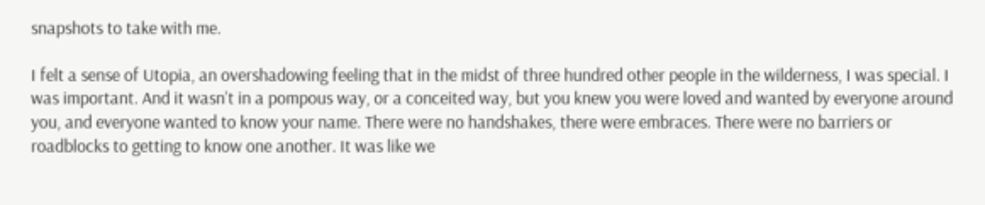snapshots to take with me.

I felt a sense of Utopia, an overshadowing feeling that in the midst of three hundred other people in the wilderness, I was special. I was important. And it wasn’t in a pompous way, or a conceited way, but you knew you were loved and wanted by everyone around you, and everyone wanted to know your name. There were no handshakes, there were embraces. There were no barriers or roadblocks to getting to know one another. It was like we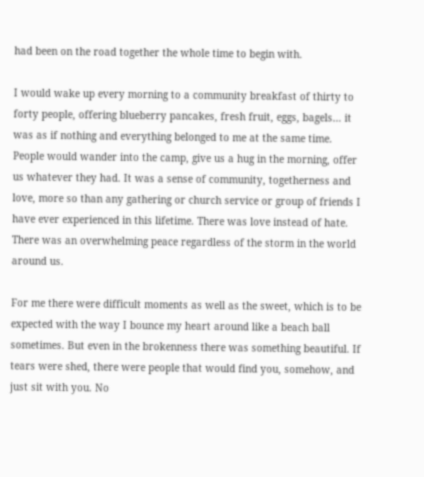had been on the road together the whole time to begin with.

I would wake up every morning to a community breakfast of thirty to forty people, offering blueberry pancakes, fresh fruit, eggs, bagels… it was as if nothing and everything belonged to me at the same time. People would wander into the camp, give us a hug in the morning, offer us whatever they had. It was a sense of community, togetherness and love, more so than any gathering or church service or group of friends I have ever experienced in this lifetime. There was love instead of hate. There was an overwhelming peace regardless of the storm in the world around us.

For me there were difficult moments as well as the sweet, which is to be expected with the way I bounce my heart around like a beach ball sometimes. But even in the brokenness there was something beautiful. If tears were shed, there were people that would find you, somehow, and just sit with you. No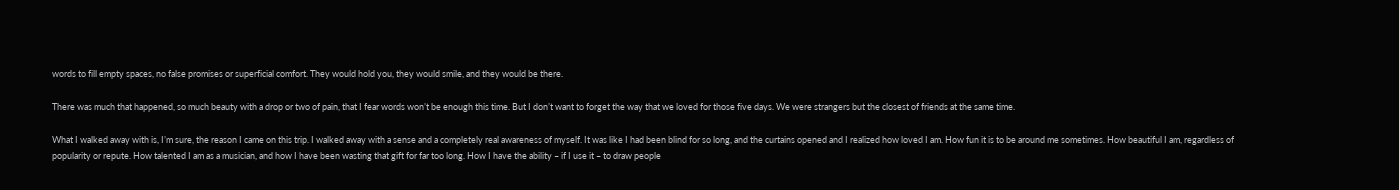words to fill empty spaces, no false promises or superficial comfort. They would hold you, they would smile, and they would be there.

There was much that happened, so much beauty with a drop or two of pain, that I fear words won’t be enough this time. But I don’t want to forget the way that we loved for those five days. We were strangers but the closest of friends at the same time.

What I walked away with is, I’m sure, the reason I came on this trip. I walked away with a sense and a completely real awareness of myself. It was like I had been blind for so long, and the curtains opened and I realized how loved I am. How fun it is to be around me sometimes. How beautiful I am, regardless of popularity or repute. How talented I am as a musician, and how I have been wasting that gift for far too long. How I have the ability – if I use it – to draw people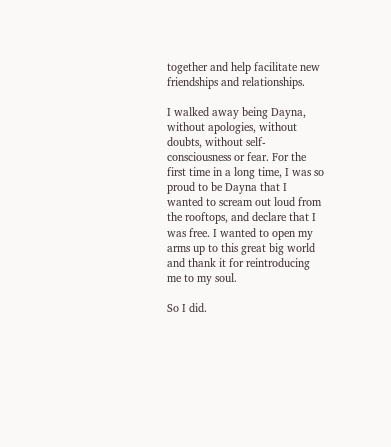together and help facilitate new friendships and relationships.

I walked away being Dayna, without apologies, without doubts, without self-consciousness or fear. For the first time in a long time, I was so proud to be Dayna that I wanted to scream out loud from the rooftops, and declare that I was free. I wanted to open my arms up to this great big world and thank it for reintroducing me to my soul.

So I did.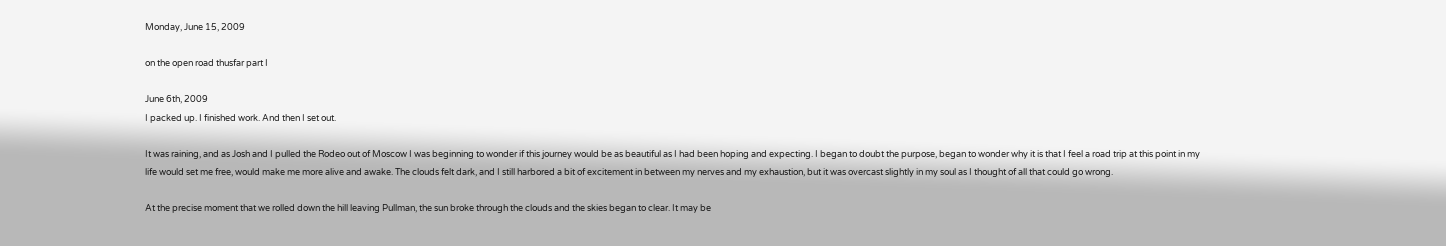Monday, June 15, 2009

on the open road thusfar part I

June 6th, 2009
I packed up. I finished work. And then I set out.

It was raining, and as Josh and I pulled the Rodeo out of Moscow I was beginning to wonder if this journey would be as beautiful as I had been hoping and expecting. I began to doubt the purpose, began to wonder why it is that I feel a road trip at this point in my life would set me free, would make me more alive and awake. The clouds felt dark, and I still harbored a bit of excitement in between my nerves and my exhaustion, but it was overcast slightly in my soul as I thought of all that could go wrong.

At the precise moment that we rolled down the hill leaving Pullman, the sun broke through the clouds and the skies began to clear. It may be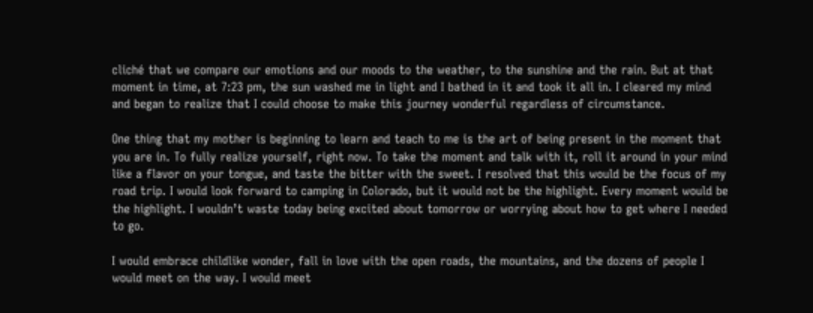cliché that we compare our emotions and our moods to the weather, to the sunshine and the rain. But at that moment in time, at 7:23 pm, the sun washed me in light and I bathed in it and took it all in. I cleared my mind and began to realize that I could choose to make this journey wonderful regardless of circumstance.

One thing that my mother is beginning to learn and teach to me is the art of being present in the moment that you are in. To fully realize yourself, right now. To take the moment and talk with it, roll it around in your mind like a flavor on your tongue, and taste the bitter with the sweet. I resolved that this would be the focus of my road trip. I would look forward to camping in Colorado, but it would not be the highlight. Every moment would be the highlight. I wouldn’t waste today being excited about tomorrow or worrying about how to get where I needed to go.

I would embrace childlike wonder, fall in love with the open roads, the mountains, and the dozens of people I would meet on the way. I would meet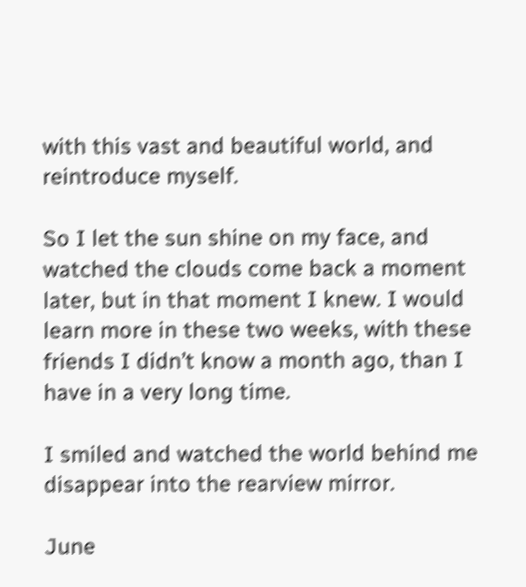with this vast and beautiful world, and reintroduce myself.

So I let the sun shine on my face, and watched the clouds come back a moment later, but in that moment I knew. I would learn more in these two weeks, with these friends I didn’t know a month ago, than I have in a very long time.

I smiled and watched the world behind me disappear into the rearview mirror.

June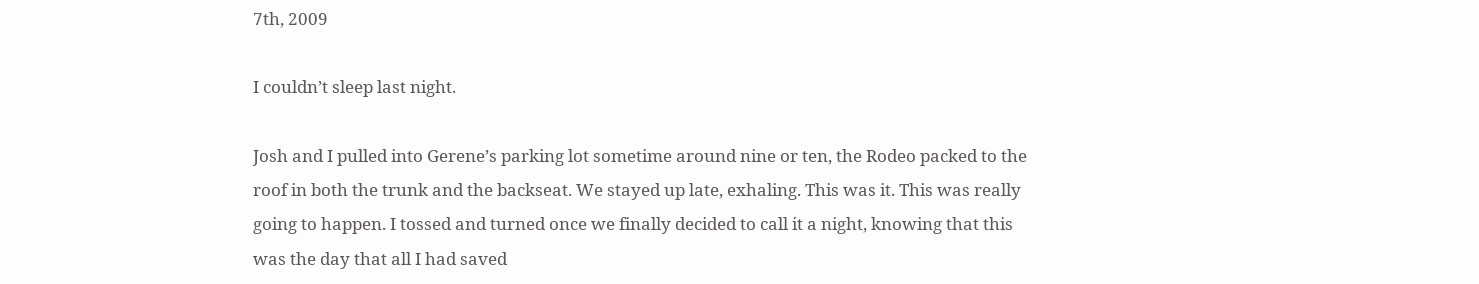7th, 2009

I couldn’t sleep last night.

Josh and I pulled into Gerene’s parking lot sometime around nine or ten, the Rodeo packed to the roof in both the trunk and the backseat. We stayed up late, exhaling. This was it. This was really going to happen. I tossed and turned once we finally decided to call it a night, knowing that this was the day that all I had saved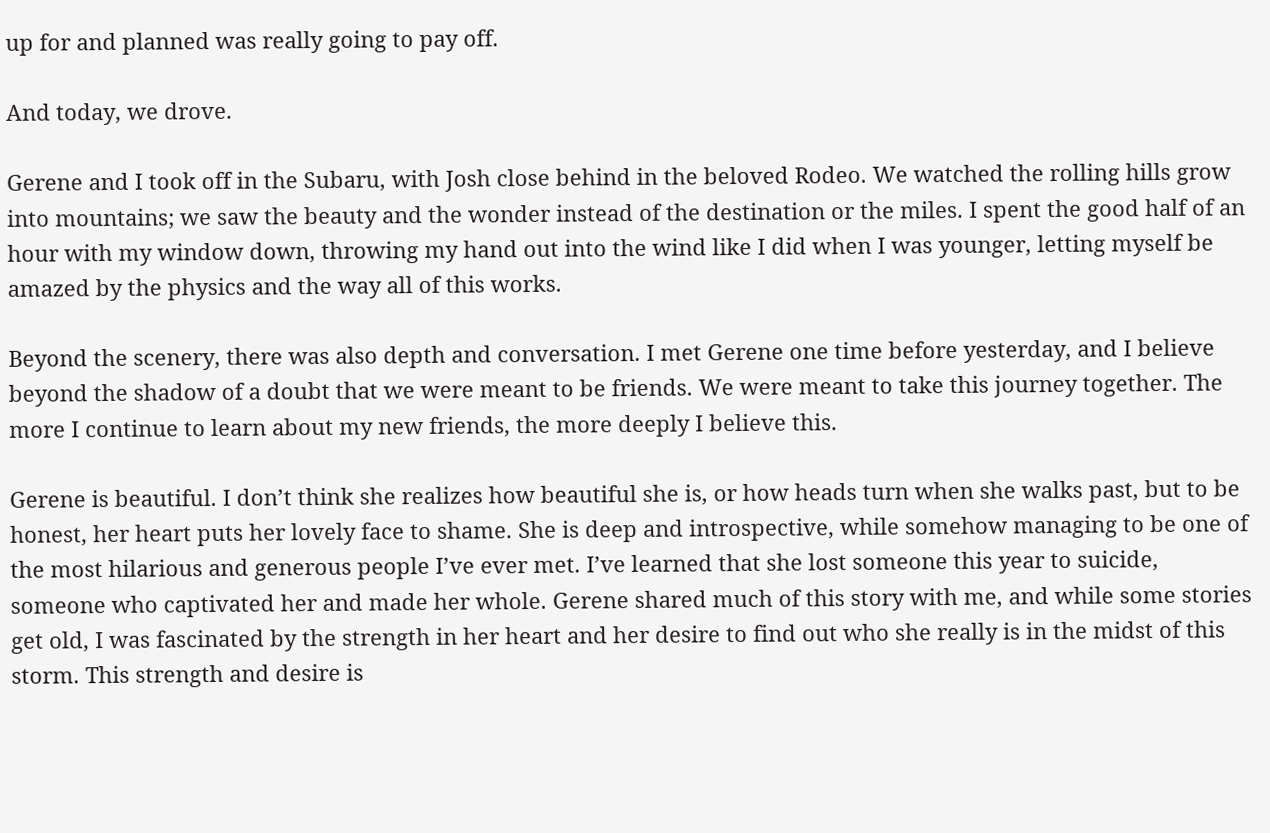up for and planned was really going to pay off.

And today, we drove.

Gerene and I took off in the Subaru, with Josh close behind in the beloved Rodeo. We watched the rolling hills grow into mountains; we saw the beauty and the wonder instead of the destination or the miles. I spent the good half of an hour with my window down, throwing my hand out into the wind like I did when I was younger, letting myself be amazed by the physics and the way all of this works.

Beyond the scenery, there was also depth and conversation. I met Gerene one time before yesterday, and I believe beyond the shadow of a doubt that we were meant to be friends. We were meant to take this journey together. The more I continue to learn about my new friends, the more deeply I believe this.

Gerene is beautiful. I don’t think she realizes how beautiful she is, or how heads turn when she walks past, but to be honest, her heart puts her lovely face to shame. She is deep and introspective, while somehow managing to be one of the most hilarious and generous people I’ve ever met. I’ve learned that she lost someone this year to suicide, someone who captivated her and made her whole. Gerene shared much of this story with me, and while some stories get old, I was fascinated by the strength in her heart and her desire to find out who she really is in the midst of this storm. This strength and desire is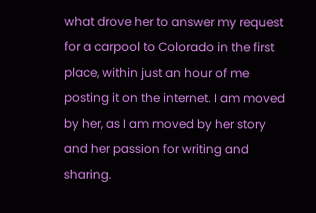what drove her to answer my request for a carpool to Colorado in the first place, within just an hour of me posting it on the internet. I am moved by her, as I am moved by her story and her passion for writing and sharing.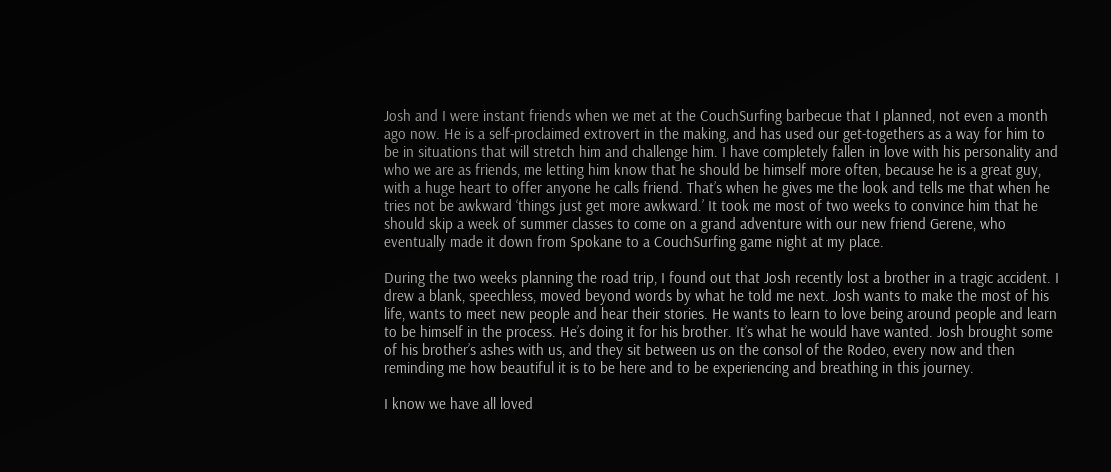Josh and I were instant friends when we met at the CouchSurfing barbecue that I planned, not even a month ago now. He is a self-proclaimed extrovert in the making, and has used our get-togethers as a way for him to be in situations that will stretch him and challenge him. I have completely fallen in love with his personality and who we are as friends, me letting him know that he should be himself more often, because he is a great guy, with a huge heart to offer anyone he calls friend. That’s when he gives me the look and tells me that when he tries not be awkward ‘things just get more awkward.’ It took me most of two weeks to convince him that he should skip a week of summer classes to come on a grand adventure with our new friend Gerene, who eventually made it down from Spokane to a CouchSurfing game night at my place.

During the two weeks planning the road trip, I found out that Josh recently lost a brother in a tragic accident. I drew a blank, speechless, moved beyond words by what he told me next. Josh wants to make the most of his life, wants to meet new people and hear their stories. He wants to learn to love being around people and learn to be himself in the process. He’s doing it for his brother. It’s what he would have wanted. Josh brought some of his brother’s ashes with us, and they sit between us on the consol of the Rodeo, every now and then reminding me how beautiful it is to be here and to be experiencing and breathing in this journey.

I know we have all loved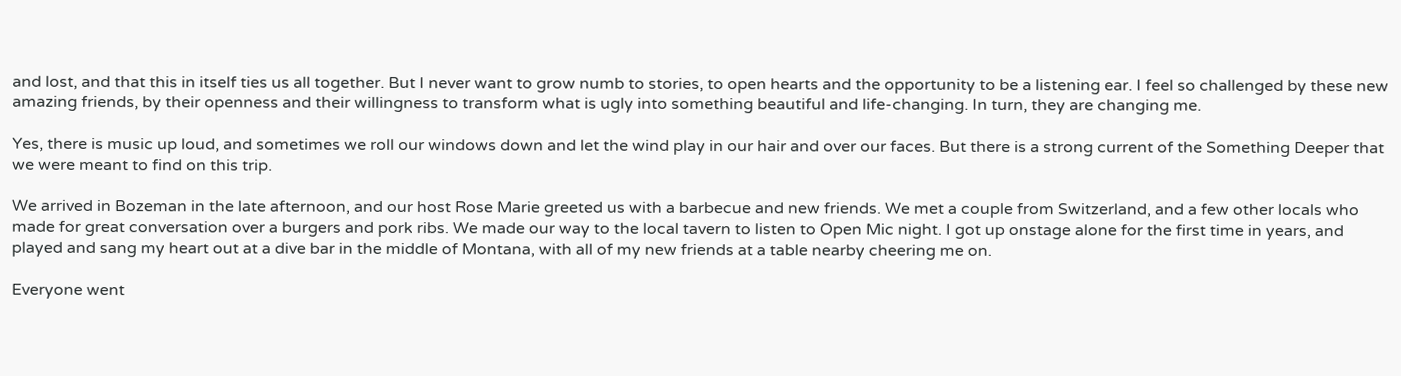and lost, and that this in itself ties us all together. But I never want to grow numb to stories, to open hearts and the opportunity to be a listening ear. I feel so challenged by these new amazing friends, by their openness and their willingness to transform what is ugly into something beautiful and life-changing. In turn, they are changing me.

Yes, there is music up loud, and sometimes we roll our windows down and let the wind play in our hair and over our faces. But there is a strong current of the Something Deeper that we were meant to find on this trip.

We arrived in Bozeman in the late afternoon, and our host Rose Marie greeted us with a barbecue and new friends. We met a couple from Switzerland, and a few other locals who made for great conversation over a burgers and pork ribs. We made our way to the local tavern to listen to Open Mic night. I got up onstage alone for the first time in years, and played and sang my heart out at a dive bar in the middle of Montana, with all of my new friends at a table nearby cheering me on.

Everyone went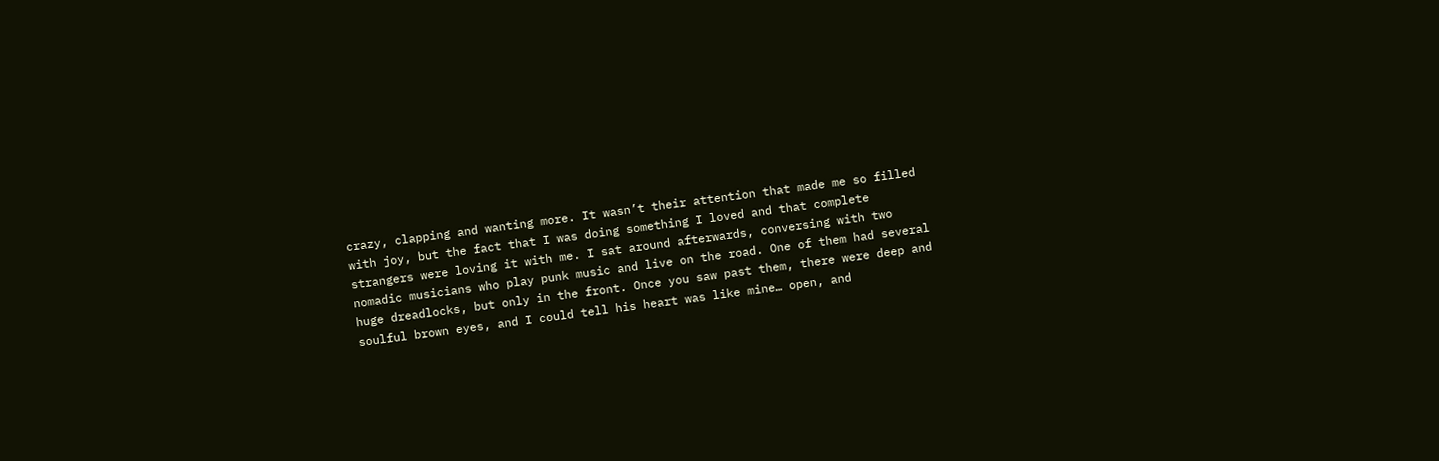crazy, clapping and wanting more. It wasn’t their attention that made me so filled with joy, but the fact that I was doing something I loved and that complete strangers were loving it with me. I sat around afterwards, conversing with two nomadic musicians who play punk music and live on the road. One of them had several huge dreadlocks, but only in the front. Once you saw past them, there were deep and soulful brown eyes, and I could tell his heart was like mine… open, and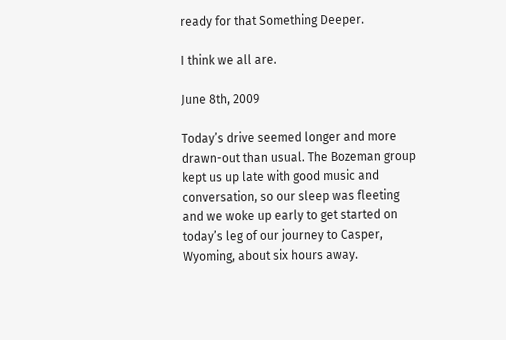ready for that Something Deeper.

I think we all are.

June 8th, 2009

Today’s drive seemed longer and more drawn-out than usual. The Bozeman group kept us up late with good music and conversation, so our sleep was fleeting and we woke up early to get started on today’s leg of our journey to Casper, Wyoming, about six hours away.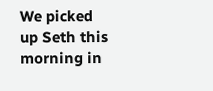We picked up Seth this morning in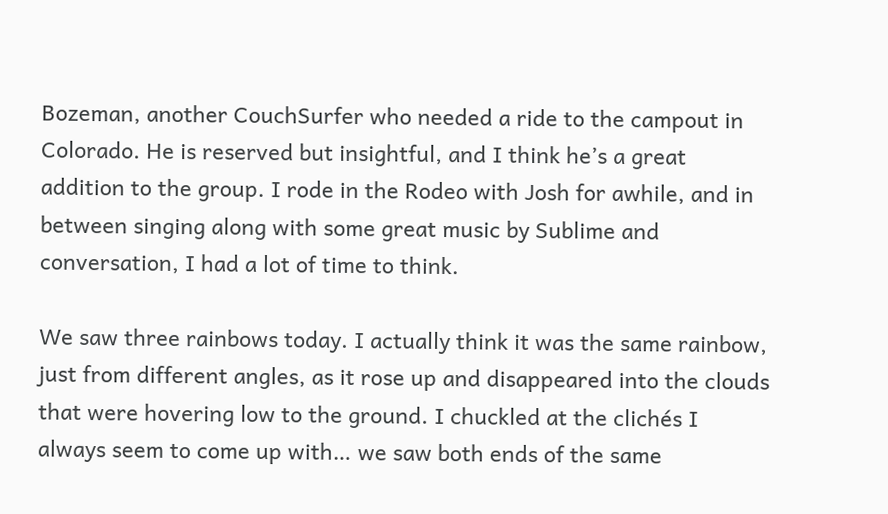Bozeman, another CouchSurfer who needed a ride to the campout in Colorado. He is reserved but insightful, and I think he’s a great addition to the group. I rode in the Rodeo with Josh for awhile, and in between singing along with some great music by Sublime and conversation, I had a lot of time to think.

We saw three rainbows today. I actually think it was the same rainbow, just from different angles, as it rose up and disappeared into the clouds that were hovering low to the ground. I chuckled at the clichés I always seem to come up with… we saw both ends of the same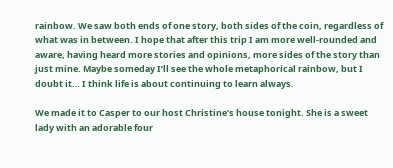rainbow. We saw both ends of one story, both sides of the coin, regardless of what was in between. I hope that after this trip I am more well-rounded and aware, having heard more stories and opinions, more sides of the story than just mine. Maybe someday I’ll see the whole metaphorical rainbow, but I doubt it… I think life is about continuing to learn always.

We made it to Casper to our host Christine’s house tonight. She is a sweet lady with an adorable four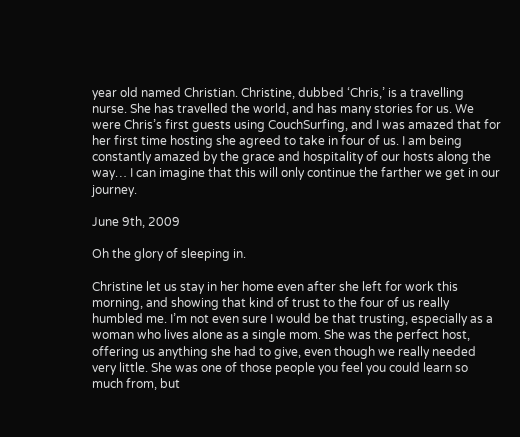year old named Christian. Christine, dubbed ‘Chris,’ is a travelling nurse. She has travelled the world, and has many stories for us. We were Chris’s first guests using CouchSurfing, and I was amazed that for her first time hosting she agreed to take in four of us. I am being constantly amazed by the grace and hospitality of our hosts along the way… I can imagine that this will only continue the farther we get in our journey.

June 9th, 2009

Oh the glory of sleeping in.

Christine let us stay in her home even after she left for work this morning, and showing that kind of trust to the four of us really humbled me. I’m not even sure I would be that trusting, especially as a woman who lives alone as a single mom. She was the perfect host, offering us anything she had to give, even though we really needed very little. She was one of those people you feel you could learn so much from, but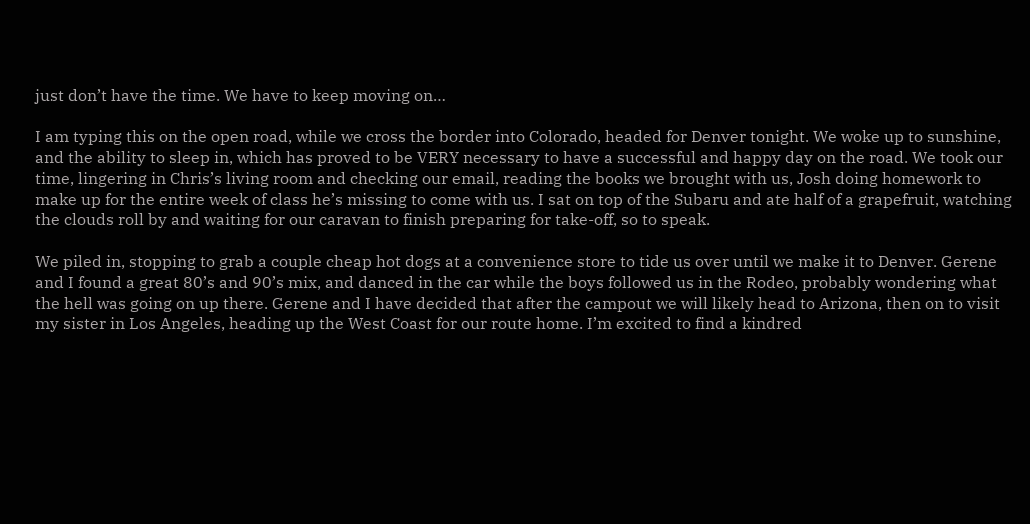just don’t have the time. We have to keep moving on…

I am typing this on the open road, while we cross the border into Colorado, headed for Denver tonight. We woke up to sunshine, and the ability to sleep in, which has proved to be VERY necessary to have a successful and happy day on the road. We took our time, lingering in Chris’s living room and checking our email, reading the books we brought with us, Josh doing homework to make up for the entire week of class he’s missing to come with us. I sat on top of the Subaru and ate half of a grapefruit, watching the clouds roll by and waiting for our caravan to finish preparing for take-off, so to speak.

We piled in, stopping to grab a couple cheap hot dogs at a convenience store to tide us over until we make it to Denver. Gerene and I found a great 80’s and 90’s mix, and danced in the car while the boys followed us in the Rodeo, probably wondering what the hell was going on up there. Gerene and I have decided that after the campout we will likely head to Arizona, then on to visit my sister in Los Angeles, heading up the West Coast for our route home. I’m excited to find a kindred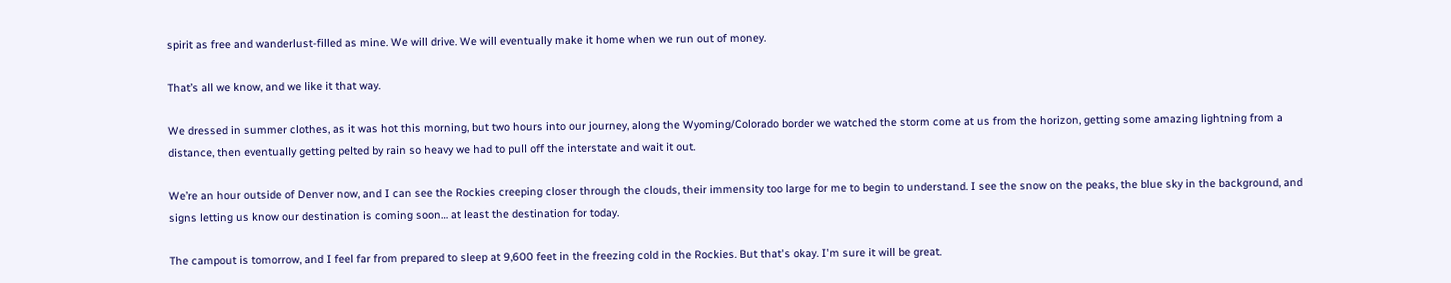spirit as free and wanderlust-filled as mine. We will drive. We will eventually make it home when we run out of money.

That’s all we know, and we like it that way.

We dressed in summer clothes, as it was hot this morning, but two hours into our journey, along the Wyoming/Colorado border we watched the storm come at us from the horizon, getting some amazing lightning from a distance, then eventually getting pelted by rain so heavy we had to pull off the interstate and wait it out.

We’re an hour outside of Denver now, and I can see the Rockies creeping closer through the clouds, their immensity too large for me to begin to understand. I see the snow on the peaks, the blue sky in the background, and signs letting us know our destination is coming soon… at least the destination for today.

The campout is tomorrow, and I feel far from prepared to sleep at 9,600 feet in the freezing cold in the Rockies. But that's okay. I'm sure it will be great.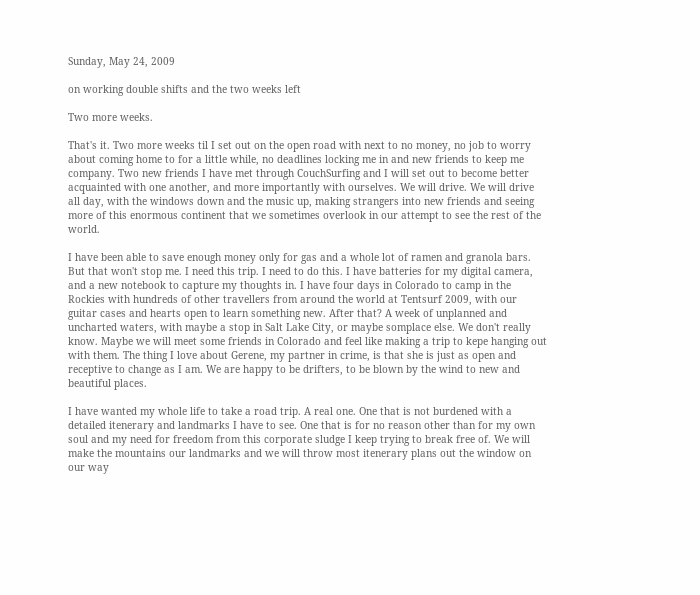Sunday, May 24, 2009

on working double shifts and the two weeks left

Two more weeks.

That's it. Two more weeks til I set out on the open road with next to no money, no job to worry about coming home to for a little while, no deadlines locking me in and new friends to keep me company. Two new friends I have met through CouchSurfing and I will set out to become better acquainted with one another, and more importantly with ourselves. We will drive. We will drive all day, with the windows down and the music up, making strangers into new friends and seeing more of this enormous continent that we sometimes overlook in our attempt to see the rest of the world.

I have been able to save enough money only for gas and a whole lot of ramen and granola bars. But that won't stop me. I need this trip. I need to do this. I have batteries for my digital camera, and a new notebook to capture my thoughts in. I have four days in Colorado to camp in the Rockies with hundreds of other travellers from around the world at Tentsurf 2009, with our guitar cases and hearts open to learn something new. After that? A week of unplanned and uncharted waters, with maybe a stop in Salt Lake City, or maybe somplace else. We don't really know. Maybe we will meet some friends in Colorado and feel like making a trip to kepe hanging out with them. The thing I love about Gerene, my partner in crime, is that she is just as open and receptive to change as I am. We are happy to be drifters, to be blown by the wind to new and beautiful places.

I have wanted my whole life to take a road trip. A real one. One that is not burdened with a detailed itenerary and landmarks I have to see. One that is for no reason other than for my own soul and my need for freedom from this corporate sludge I keep trying to break free of. We will make the mountains our landmarks and we will throw most itenerary plans out the window on our way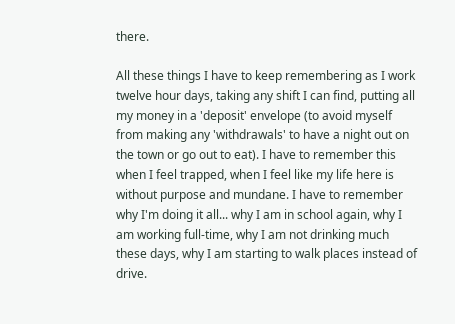there.

All these things I have to keep remembering as I work twelve hour days, taking any shift I can find, putting all my money in a 'deposit' envelope (to avoid myself from making any 'withdrawals' to have a night out on the town or go out to eat). I have to remember this when I feel trapped, when I feel like my life here is without purpose and mundane. I have to remember why I'm doing it all... why I am in school again, why I am working full-time, why I am not drinking much these days, why I am starting to walk places instead of drive.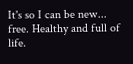It's so I can be new... free. Healthy and full of life.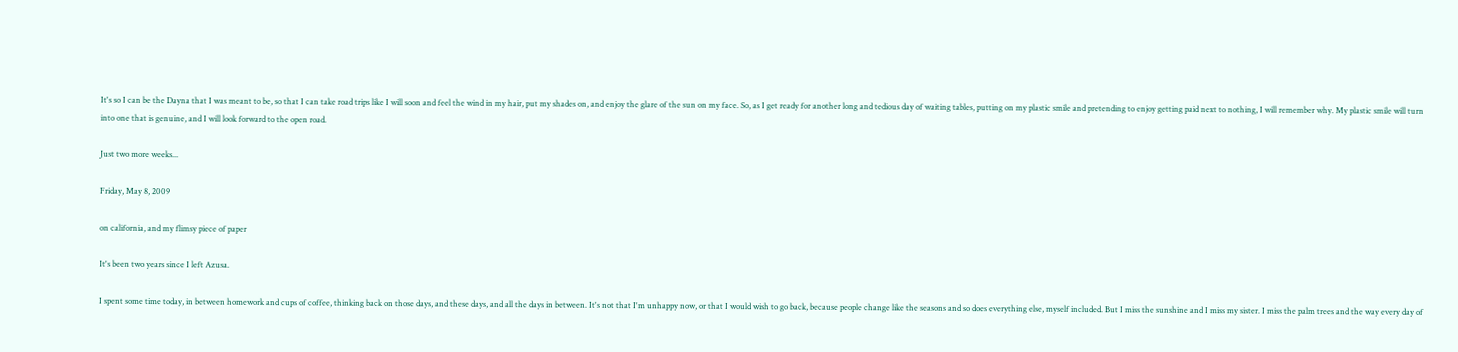It's so I can be the Dayna that I was meant to be, so that I can take road trips like I will soon and feel the wind in my hair, put my shades on, and enjoy the glare of the sun on my face. So, as I get ready for another long and tedious day of waiting tables, putting on my plastic smile and pretending to enjoy getting paid next to nothing, I will remember why. My plastic smile will turn into one that is genuine, and I will look forward to the open road.

Just two more weeks...

Friday, May 8, 2009

on california, and my flimsy piece of paper

It's been two years since I left Azusa.

I spent some time today, in between homework and cups of coffee, thinking back on those days, and these days, and all the days in between. It's not that I'm unhappy now, or that I would wish to go back, because people change like the seasons and so does everything else, myself included. But I miss the sunshine and I miss my sister. I miss the palm trees and the way every day of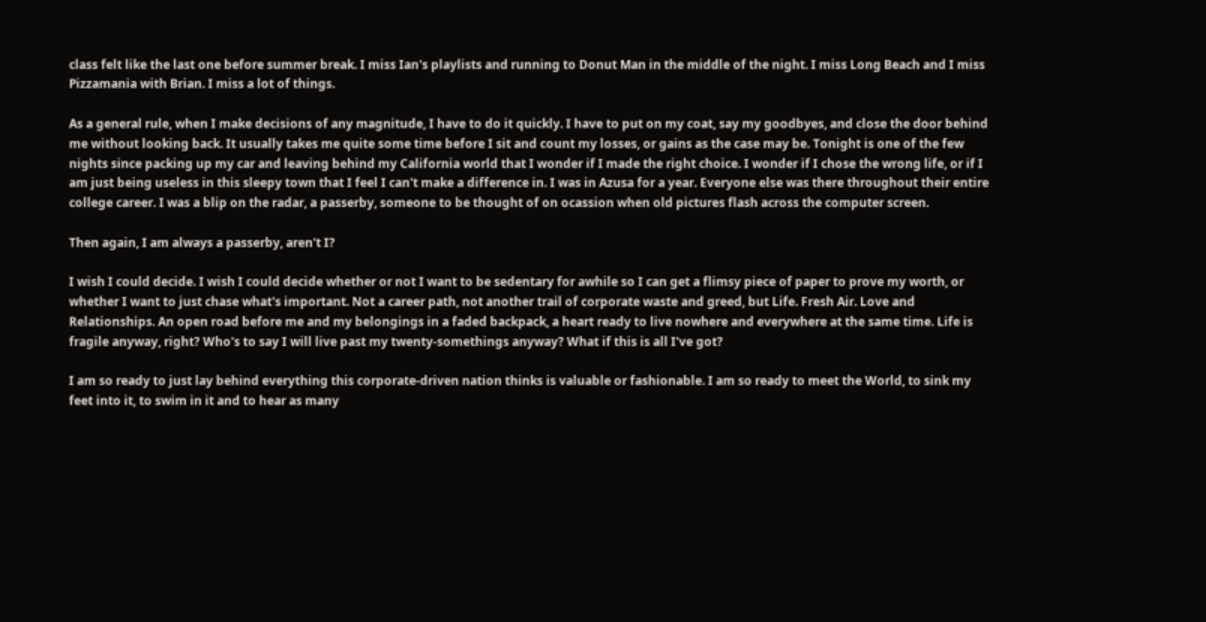class felt like the last one before summer break. I miss Ian's playlists and running to Donut Man in the middle of the night. I miss Long Beach and I miss Pizzamania with Brian. I miss a lot of things.

As a general rule, when I make decisions of any magnitude, I have to do it quickly. I have to put on my coat, say my goodbyes, and close the door behind me without looking back. It usually takes me quite some time before I sit and count my losses, or gains as the case may be. Tonight is one of the few nights since packing up my car and leaving behind my California world that I wonder if I made the right choice. I wonder if I chose the wrong life, or if I am just being useless in this sleepy town that I feel I can't make a difference in. I was in Azusa for a year. Everyone else was there throughout their entire college career. I was a blip on the radar, a passerby, someone to be thought of on ocassion when old pictures flash across the computer screen.

Then again, I am always a passerby, aren't I?

I wish I could decide. I wish I could decide whether or not I want to be sedentary for awhile so I can get a flimsy piece of paper to prove my worth, or whether I want to just chase what's important. Not a career path, not another trail of corporate waste and greed, but Life. Fresh Air. Love and Relationships. An open road before me and my belongings in a faded backpack, a heart ready to live nowhere and everywhere at the same time. Life is fragile anyway, right? Who's to say I will live past my twenty-somethings anyway? What if this is all I've got?

I am so ready to just lay behind everything this corporate-driven nation thinks is valuable or fashionable. I am so ready to meet the World, to sink my feet into it, to swim in it and to hear as many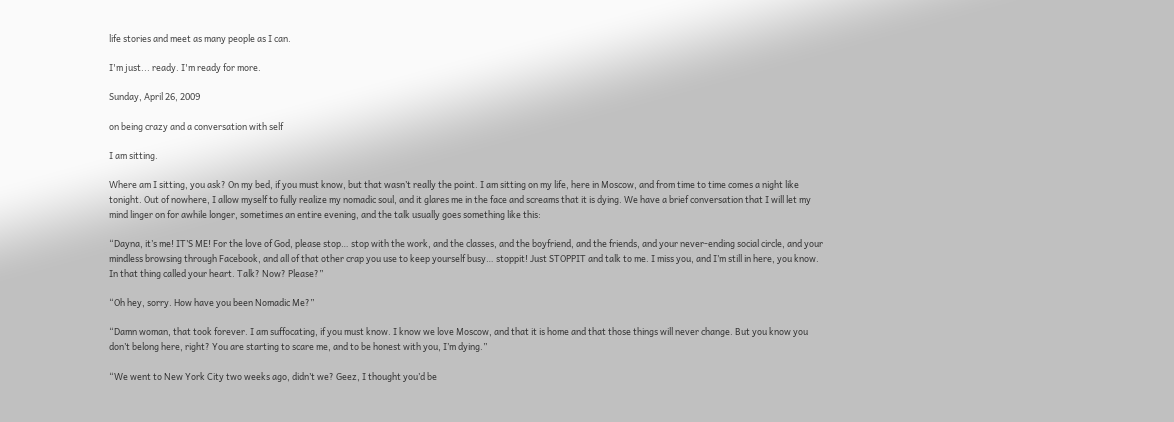life stories and meet as many people as I can.

I'm just... ready. I'm ready for more.

Sunday, April 26, 2009

on being crazy and a conversation with self

I am sitting.

Where am I sitting, you ask? On my bed, if you must know, but that wasn’t really the point. I am sitting on my life, here in Moscow, and from time to time comes a night like tonight. Out of nowhere, I allow myself to fully realize my nomadic soul, and it glares me in the face and screams that it is dying. We have a brief conversation that I will let my mind linger on for awhile longer, sometimes an entire evening, and the talk usually goes something like this:

“Dayna, it’s me! IT’S ME! For the love of God, please stop… stop with the work, and the classes, and the boyfriend, and the friends, and your never-ending social circle, and your mindless browsing through Facebook, and all of that other crap you use to keep yourself busy… stoppit! Just STOPPIT and talk to me. I miss you, and I’m still in here, you know. In that thing called your heart. Talk? Now? Please?”

“Oh hey, sorry. How have you been Nomadic Me?”

“Damn woman, that took forever. I am suffocating, if you must know. I know we love Moscow, and that it is home and that those things will never change. But you know you don’t belong here, right? You are starting to scare me, and to be honest with you, I’m dying.”

“We went to New York City two weeks ago, didn’t we? Geez, I thought you’d be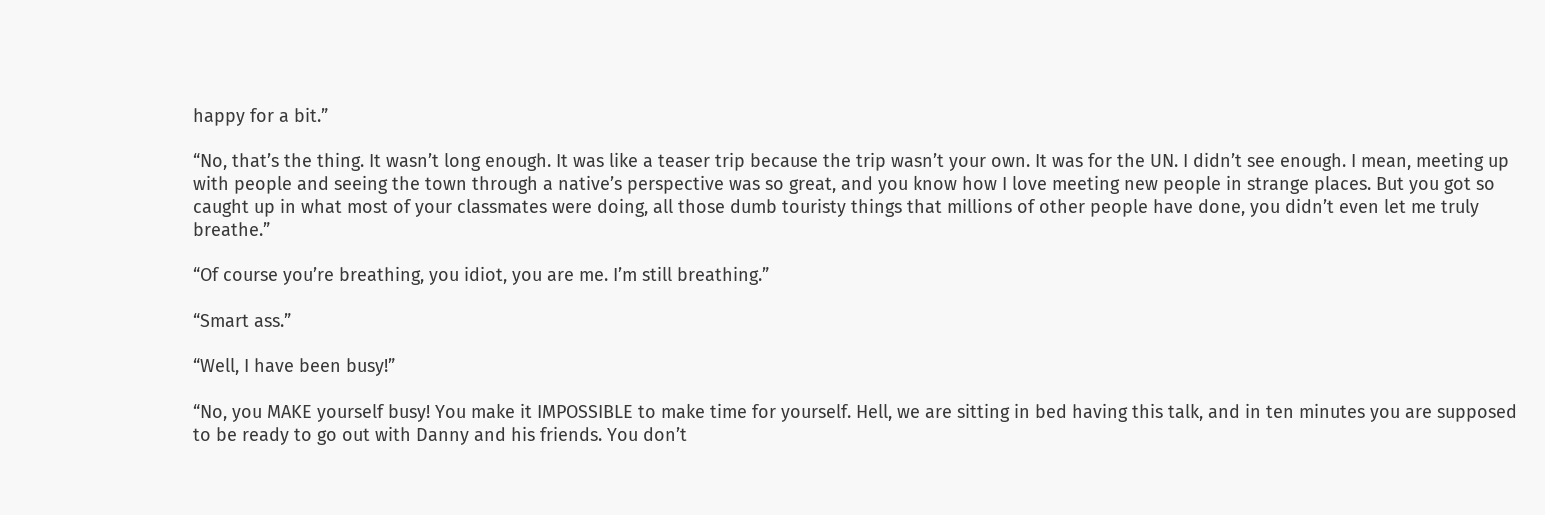happy for a bit.”

“No, that’s the thing. It wasn’t long enough. It was like a teaser trip because the trip wasn’t your own. It was for the UN. I didn’t see enough. I mean, meeting up with people and seeing the town through a native’s perspective was so great, and you know how I love meeting new people in strange places. But you got so caught up in what most of your classmates were doing, all those dumb touristy things that millions of other people have done, you didn’t even let me truly breathe.”

“Of course you’re breathing, you idiot, you are me. I’m still breathing.”

“Smart ass.”

“Well, I have been busy!”

“No, you MAKE yourself busy! You make it IMPOSSIBLE to make time for yourself. Hell, we are sitting in bed having this talk, and in ten minutes you are supposed to be ready to go out with Danny and his friends. You don’t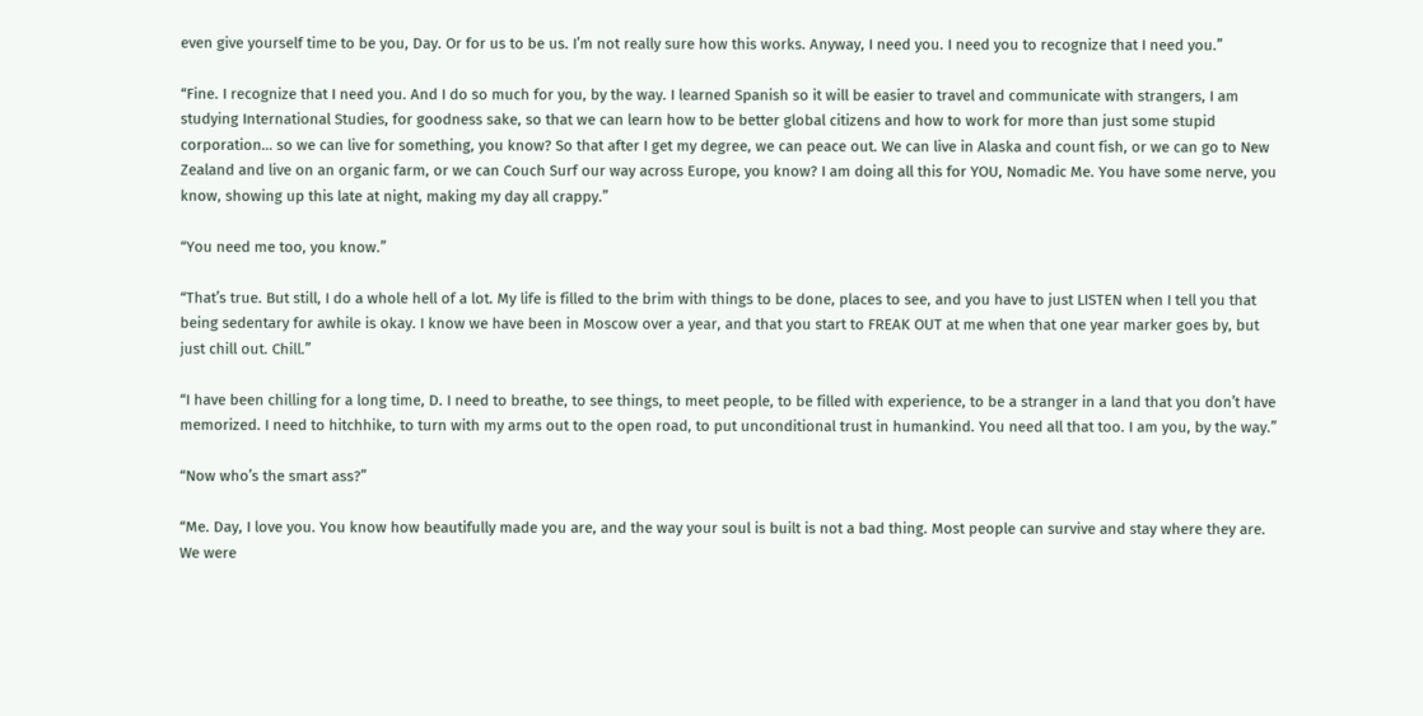even give yourself time to be you, Day. Or for us to be us. I’m not really sure how this works. Anyway, I need you. I need you to recognize that I need you.”

“Fine. I recognize that I need you. And I do so much for you, by the way. I learned Spanish so it will be easier to travel and communicate with strangers, I am studying International Studies, for goodness sake, so that we can learn how to be better global citizens and how to work for more than just some stupid corporation… so we can live for something, you know? So that after I get my degree, we can peace out. We can live in Alaska and count fish, or we can go to New Zealand and live on an organic farm, or we can Couch Surf our way across Europe, you know? I am doing all this for YOU, Nomadic Me. You have some nerve, you know, showing up this late at night, making my day all crappy.”

“You need me too, you know.”

“That’s true. But still, I do a whole hell of a lot. My life is filled to the brim with things to be done, places to see, and you have to just LISTEN when I tell you that being sedentary for awhile is okay. I know we have been in Moscow over a year, and that you start to FREAK OUT at me when that one year marker goes by, but just chill out. Chill.”

“I have been chilling for a long time, D. I need to breathe, to see things, to meet people, to be filled with experience, to be a stranger in a land that you don’t have memorized. I need to hitchhike, to turn with my arms out to the open road, to put unconditional trust in humankind. You need all that too. I am you, by the way.”

“Now who’s the smart ass?”

“Me. Day, I love you. You know how beautifully made you are, and the way your soul is built is not a bad thing. Most people can survive and stay where they are. We were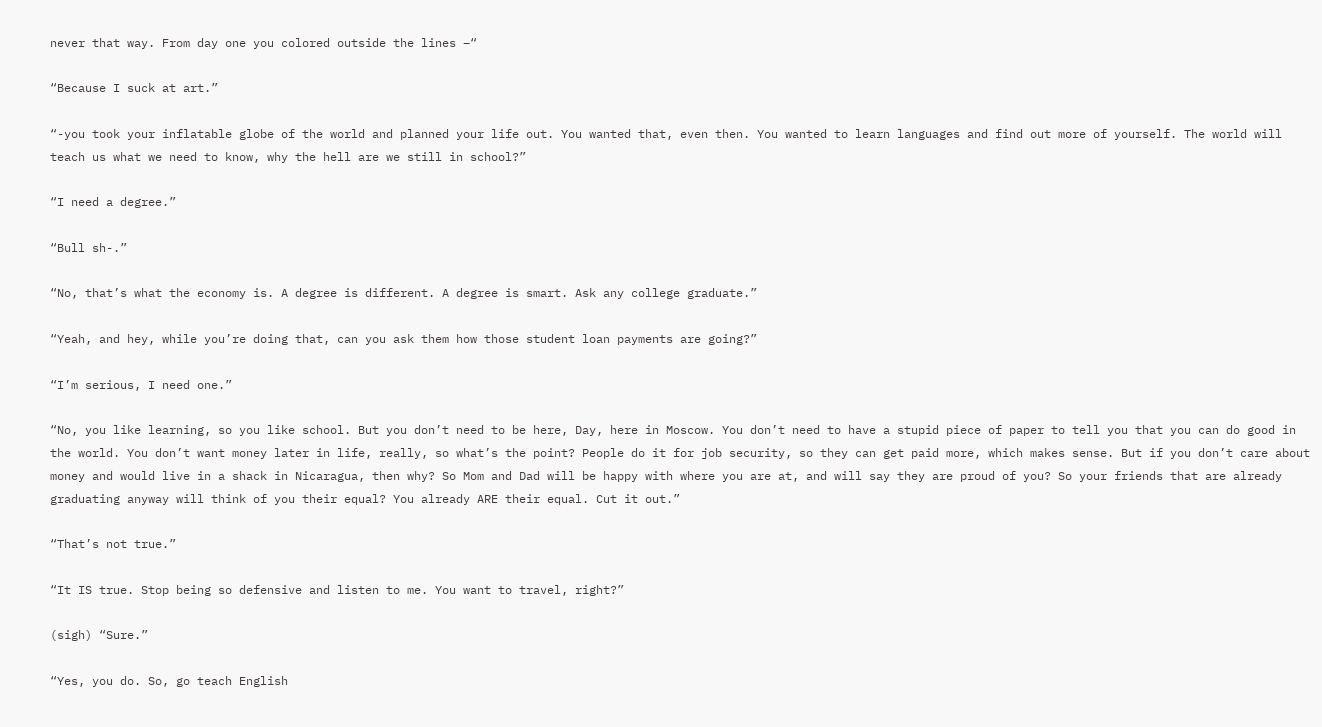never that way. From day one you colored outside the lines –“

“Because I suck at art.”

“-you took your inflatable globe of the world and planned your life out. You wanted that, even then. You wanted to learn languages and find out more of yourself. The world will teach us what we need to know, why the hell are we still in school?”

“I need a degree.”

“Bull sh-.”

“No, that’s what the economy is. A degree is different. A degree is smart. Ask any college graduate.”

“Yeah, and hey, while you’re doing that, can you ask them how those student loan payments are going?”

“I’m serious, I need one.”

“No, you like learning, so you like school. But you don’t need to be here, Day, here in Moscow. You don’t need to have a stupid piece of paper to tell you that you can do good in the world. You don’t want money later in life, really, so what’s the point? People do it for job security, so they can get paid more, which makes sense. But if you don’t care about money and would live in a shack in Nicaragua, then why? So Mom and Dad will be happy with where you are at, and will say they are proud of you? So your friends that are already graduating anyway will think of you their equal? You already ARE their equal. Cut it out.”

“That’s not true.”

“It IS true. Stop being so defensive and listen to me. You want to travel, right?”

(sigh) “Sure.”

“Yes, you do. So, go teach English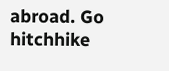abroad. Go hitchhike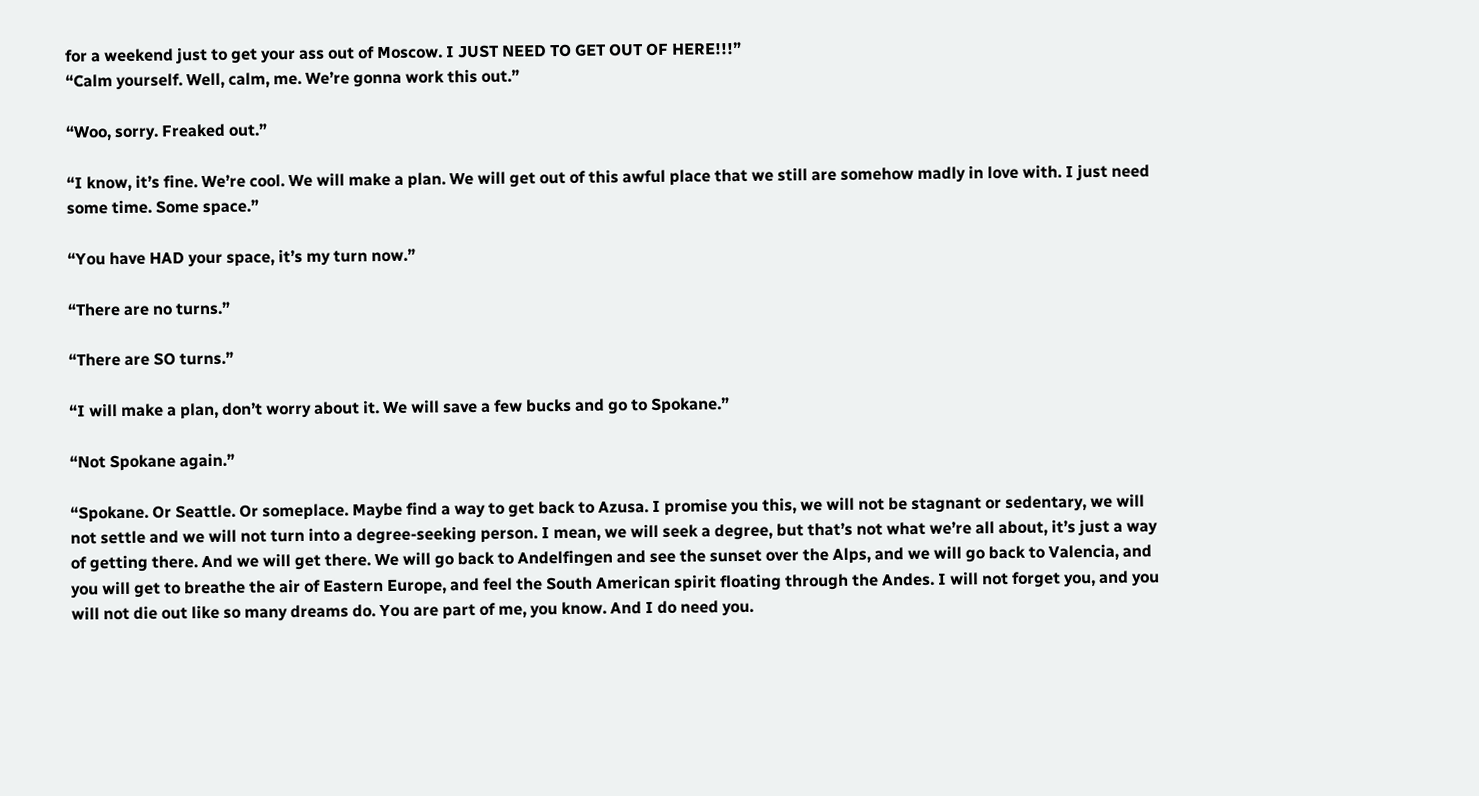for a weekend just to get your ass out of Moscow. I JUST NEED TO GET OUT OF HERE!!!”
“Calm yourself. Well, calm, me. We’re gonna work this out.”

“Woo, sorry. Freaked out.”

“I know, it’s fine. We’re cool. We will make a plan. We will get out of this awful place that we still are somehow madly in love with. I just need some time. Some space.”

“You have HAD your space, it’s my turn now.”

“There are no turns.”

“There are SO turns.”

“I will make a plan, don’t worry about it. We will save a few bucks and go to Spokane.”

“Not Spokane again.”

“Spokane. Or Seattle. Or someplace. Maybe find a way to get back to Azusa. I promise you this, we will not be stagnant or sedentary, we will not settle and we will not turn into a degree-seeking person. I mean, we will seek a degree, but that’s not what we’re all about, it’s just a way of getting there. And we will get there. We will go back to Andelfingen and see the sunset over the Alps, and we will go back to Valencia, and you will get to breathe the air of Eastern Europe, and feel the South American spirit floating through the Andes. I will not forget you, and you will not die out like so many dreams do. You are part of me, you know. And I do need you.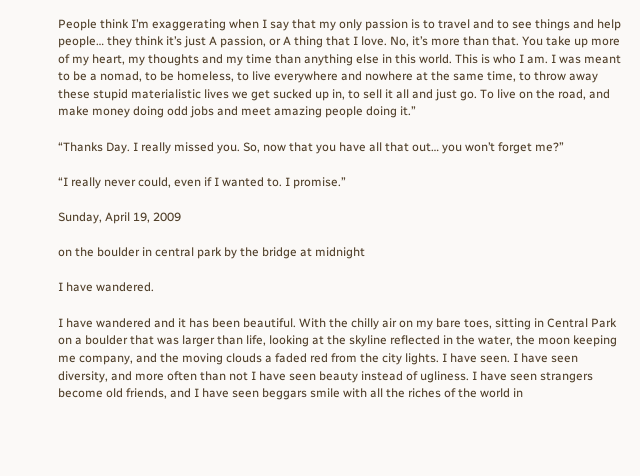People think I’m exaggerating when I say that my only passion is to travel and to see things and help people… they think it’s just A passion, or A thing that I love. No, it’s more than that. You take up more of my heart, my thoughts and my time than anything else in this world. This is who I am. I was meant to be a nomad, to be homeless, to live everywhere and nowhere at the same time, to throw away these stupid materialistic lives we get sucked up in, to sell it all and just go. To live on the road, and make money doing odd jobs and meet amazing people doing it.”

“Thanks Day. I really missed you. So, now that you have all that out… you won’t forget me?”

“I really never could, even if I wanted to. I promise.”

Sunday, April 19, 2009

on the boulder in central park by the bridge at midnight

I have wandered.

I have wandered and it has been beautiful. With the chilly air on my bare toes, sitting in Central Park on a boulder that was larger than life, looking at the skyline reflected in the water, the moon keeping me company, and the moving clouds a faded red from the city lights. I have seen. I have seen diversity, and more often than not I have seen beauty instead of ugliness. I have seen strangers become old friends, and I have seen beggars smile with all the riches of the world in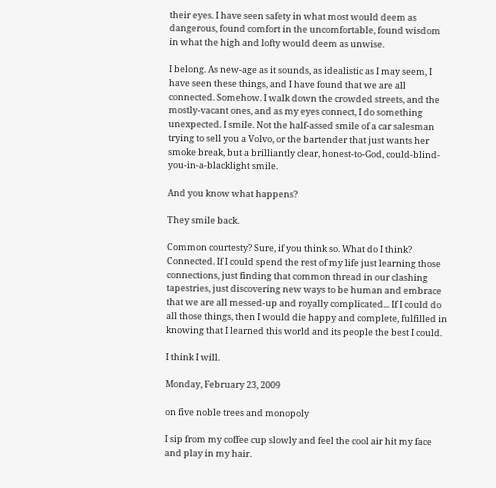their eyes. I have seen safety in what most would deem as dangerous, found comfort in the uncomfortable, found wisdom in what the high and lofty would deem as unwise.

I belong. As new-age as it sounds, as idealistic as I may seem, I have seen these things, and I have found that we are all connected. Somehow. I walk down the crowded streets, and the mostly-vacant ones, and as my eyes connect, I do something unexpected. I smile. Not the half-assed smile of a car salesman trying to sell you a Volvo, or the bartender that just wants her smoke break, but a brilliantly clear, honest-to-God, could-blind-you-in-a-blacklight smile.

And you know what happens?

They smile back.

Common courtesty? Sure, if you think so. What do I think? Connected. If I could spend the rest of my life just learning those connections, just finding that common thread in our clashing tapestries, just discovering new ways to be human and embrace that we are all messed-up and royally complicated... If I could do all those things, then I would die happy and complete, fulfilled in knowing that I learned this world and its people the best I could.

I think I will.

Monday, February 23, 2009

on five noble trees and monopoly

I sip from my coffee cup slowly and feel the cool air hit my face and play in my hair.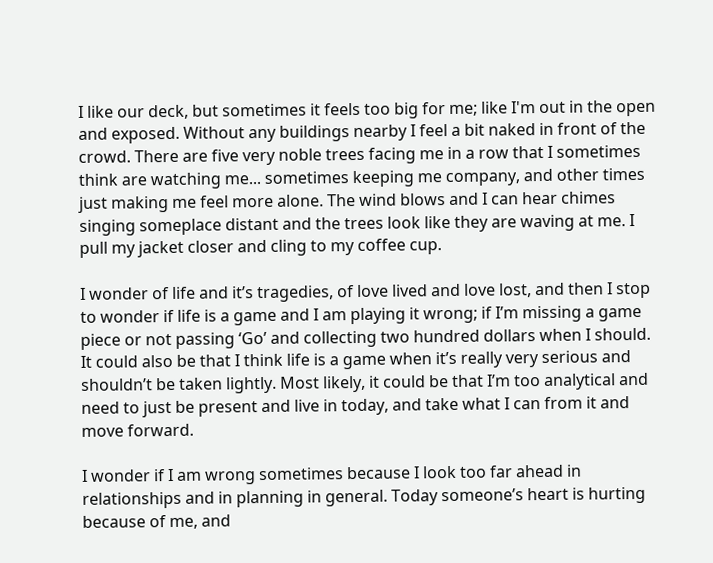I like our deck, but sometimes it feels too big for me; like I'm out in the open and exposed. Without any buildings nearby I feel a bit naked in front of the crowd. There are five very noble trees facing me in a row that I sometimes think are watching me... sometimes keeping me company, and other times just making me feel more alone. The wind blows and I can hear chimes singing someplace distant and the trees look like they are waving at me. I pull my jacket closer and cling to my coffee cup.

I wonder of life and it’s tragedies, of love lived and love lost, and then I stop to wonder if life is a game and I am playing it wrong; if I’m missing a game piece or not passing ‘Go’ and collecting two hundred dollars when I should. It could also be that I think life is a game when it’s really very serious and shouldn’t be taken lightly. Most likely, it could be that I’m too analytical and need to just be present and live in today, and take what I can from it and move forward.

I wonder if I am wrong sometimes because I look too far ahead in relationships and in planning in general. Today someone’s heart is hurting because of me, and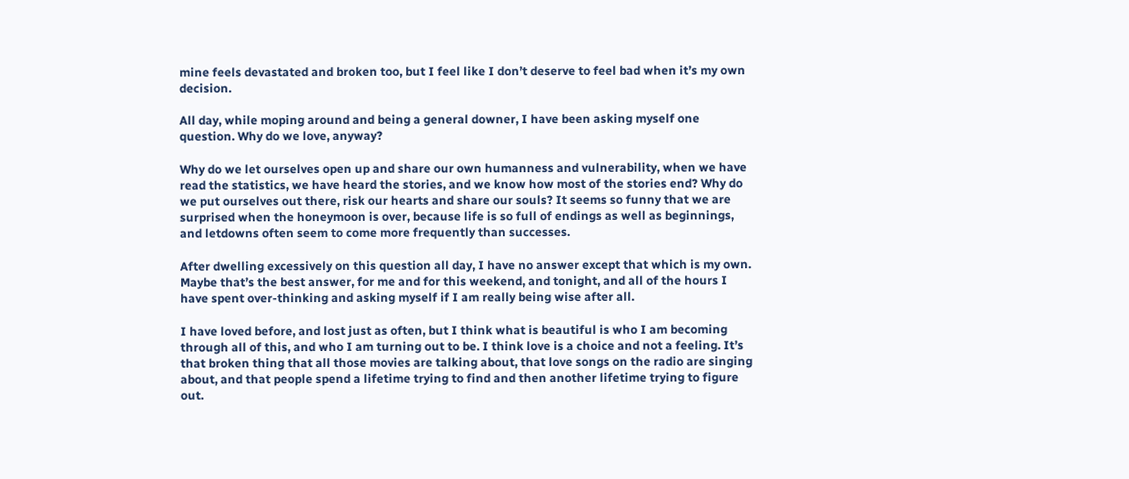mine feels devastated and broken too, but I feel like I don’t deserve to feel bad when it’s my own decision.

All day, while moping around and being a general downer, I have been asking myself one question. Why do we love, anyway?

Why do we let ourselves open up and share our own humanness and vulnerability, when we have read the statistics, we have heard the stories, and we know how most of the stories end? Why do we put ourselves out there, risk our hearts and share our souls? It seems so funny that we are surprised when the honeymoon is over, because life is so full of endings as well as beginnings, and letdowns often seem to come more frequently than successes.

After dwelling excessively on this question all day, I have no answer except that which is my own. Maybe that’s the best answer, for me and for this weekend, and tonight, and all of the hours I have spent over-thinking and asking myself if I am really being wise after all.

I have loved before, and lost just as often, but I think what is beautiful is who I am becoming through all of this, and who I am turning out to be. I think love is a choice and not a feeling. It’s that broken thing that all those movies are talking about, that love songs on the radio are singing about, and that people spend a lifetime trying to find and then another lifetime trying to figure out.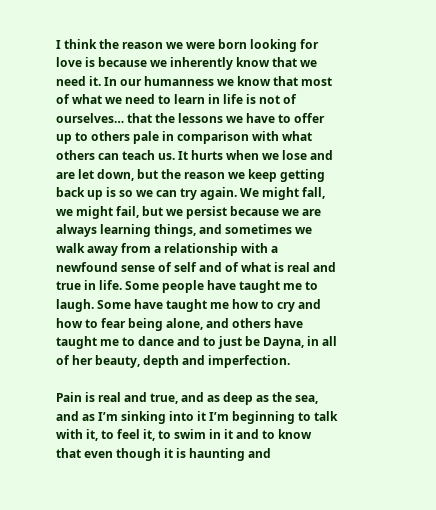I think the reason we were born looking for love is because we inherently know that we need it. In our humanness we know that most of what we need to learn in life is not of ourselves… that the lessons we have to offer up to others pale in comparison with what others can teach us. It hurts when we lose and are let down, but the reason we keep getting back up is so we can try again. We might fall, we might fail, but we persist because we are always learning things, and sometimes we walk away from a relationship with a newfound sense of self and of what is real and true in life. Some people have taught me to laugh. Some have taught me how to cry and how to fear being alone, and others have taught me to dance and to just be Dayna, in all of her beauty, depth and imperfection.

Pain is real and true, and as deep as the sea, and as I’m sinking into it I’m beginning to talk with it, to feel it, to swim in it and to know that even though it is haunting and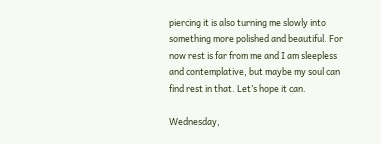piercing it is also turning me slowly into something more polished and beautiful. For now rest is far from me and I am sleepless and contemplative, but maybe my soul can find rest in that. Let’s hope it can.

Wednesday,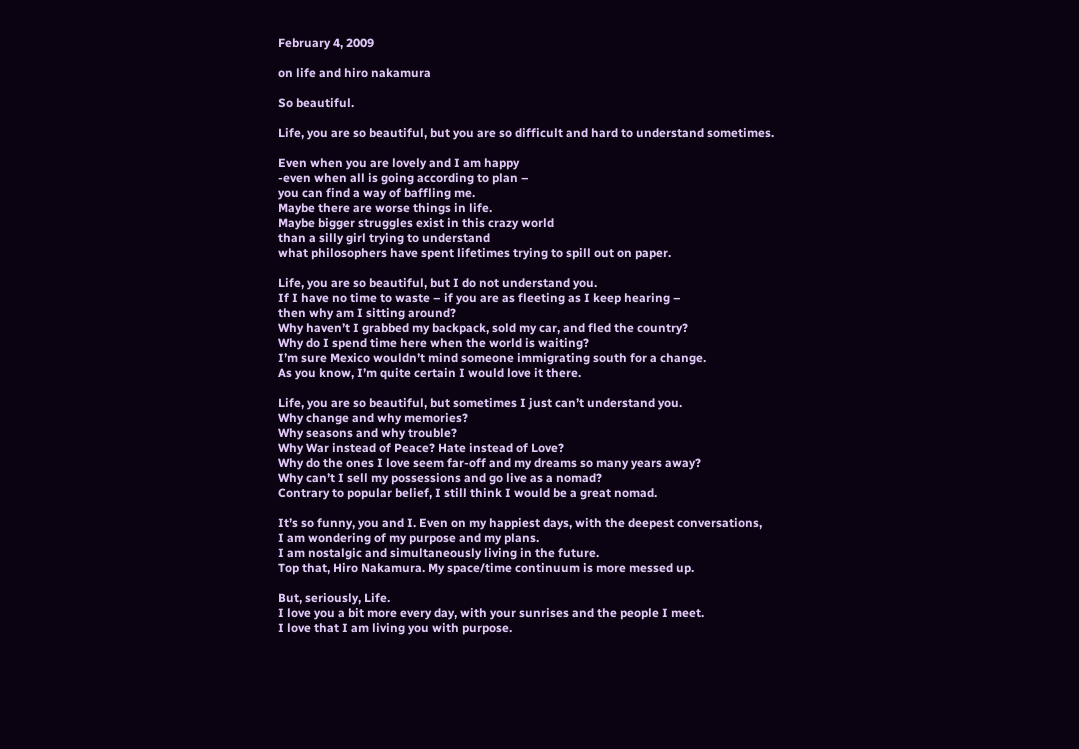February 4, 2009

on life and hiro nakamura

So beautiful.

Life, you are so beautiful, but you are so difficult and hard to understand sometimes.

Even when you are lovely and I am happy
-even when all is going according to plan –
you can find a way of baffling me.
Maybe there are worse things in life.
Maybe bigger struggles exist in this crazy world
than a silly girl trying to understand
what philosophers have spent lifetimes trying to spill out on paper.

Life, you are so beautiful, but I do not understand you.
If I have no time to waste – if you are as fleeting as I keep hearing –
then why am I sitting around?
Why haven’t I grabbed my backpack, sold my car, and fled the country?
Why do I spend time here when the world is waiting?
I’m sure Mexico wouldn’t mind someone immigrating south for a change.
As you know, I’m quite certain I would love it there.

Life, you are so beautiful, but sometimes I just can’t understand you.
Why change and why memories?
Why seasons and why trouble?
Why War instead of Peace? Hate instead of Love?
Why do the ones I love seem far-off and my dreams so many years away?
Why can’t I sell my possessions and go live as a nomad?
Contrary to popular belief, I still think I would be a great nomad.

It’s so funny, you and I. Even on my happiest days, with the deepest conversations,
I am wondering of my purpose and my plans.
I am nostalgic and simultaneously living in the future.
Top that, Hiro Nakamura. My space/time continuum is more messed up.

But, seriously, Life.
I love you a bit more every day, with your sunrises and the people I meet.
I love that I am living you with purpose.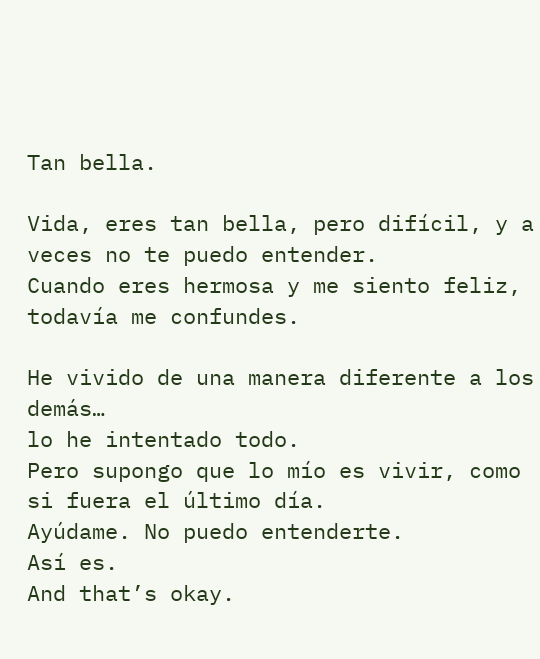Tan bella.

Vida, eres tan bella, pero difícil, y a veces no te puedo entender.
Cuando eres hermosa y me siento feliz,
todavía me confundes.

He vivido de una manera diferente a los demás…
lo he intentado todo.
Pero supongo que lo mío es vivir, como si fuera el último día.
Ayúdame. No puedo entenderte.
Así es.
And that’s okay.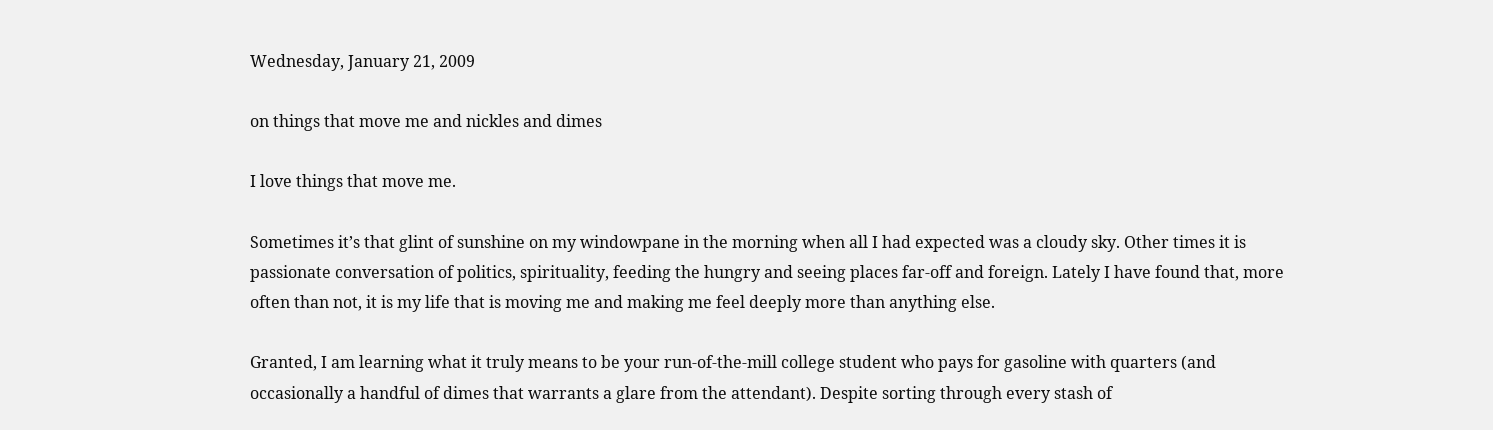Wednesday, January 21, 2009

on things that move me and nickles and dimes

I love things that move me.

Sometimes it’s that glint of sunshine on my windowpane in the morning when all I had expected was a cloudy sky. Other times it is passionate conversation of politics, spirituality, feeding the hungry and seeing places far-off and foreign. Lately I have found that, more often than not, it is my life that is moving me and making me feel deeply more than anything else.

Granted, I am learning what it truly means to be your run-of-the-mill college student who pays for gasoline with quarters (and occasionally a handful of dimes that warrants a glare from the attendant). Despite sorting through every stash of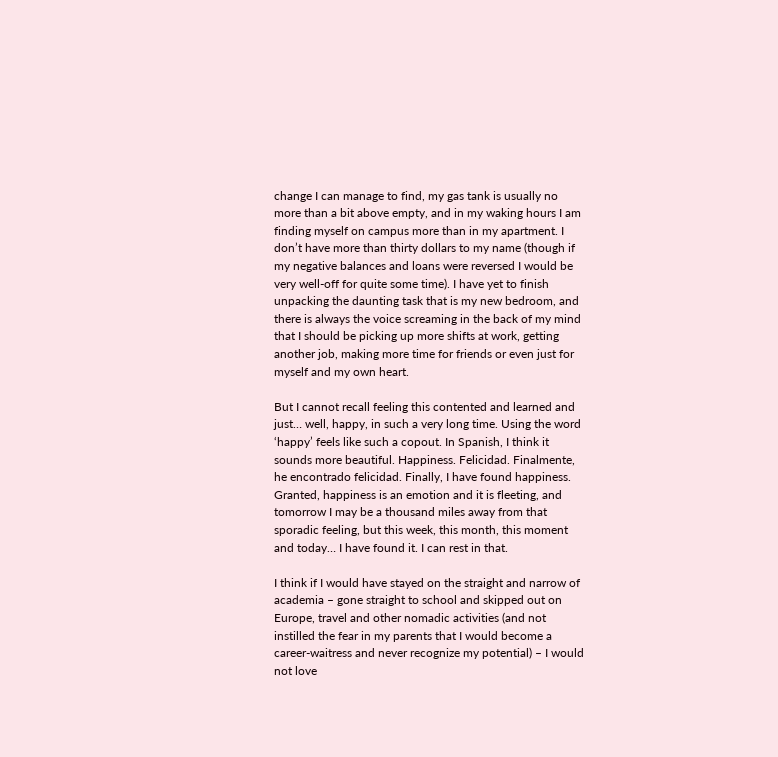change I can manage to find, my gas tank is usually no more than a bit above empty, and in my waking hours I am finding myself on campus more than in my apartment. I don’t have more than thirty dollars to my name (though if my negative balances and loans were reversed I would be very well-off for quite some time). I have yet to finish unpacking the daunting task that is my new bedroom, and there is always the voice screaming in the back of my mind that I should be picking up more shifts at work, getting another job, making more time for friends or even just for myself and my own heart.

But I cannot recall feeling this contented and learned and just… well, happy, in such a very long time. Using the word ‘happy’ feels like such a copout. In Spanish, I think it sounds more beautiful. Happiness. Felicidad. Finalmente, he encontrado felicidad. Finally, I have found happiness. Granted, happiness is an emotion and it is fleeting, and tomorrow I may be a thousand miles away from that sporadic feeling, but this week, this month, this moment and today… I have found it. I can rest in that.

I think if I would have stayed on the straight and narrow of academia – gone straight to school and skipped out on Europe, travel and other nomadic activities (and not instilled the fear in my parents that I would become a career-waitress and never recognize my potential) – I would not love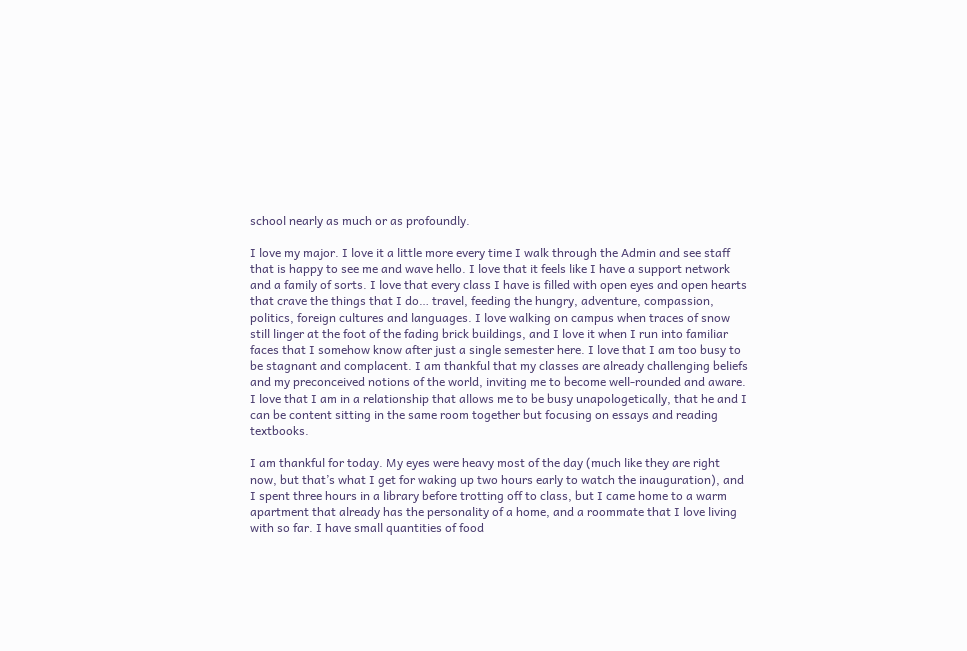school nearly as much or as profoundly.

I love my major. I love it a little more every time I walk through the Admin and see staff that is happy to see me and wave hello. I love that it feels like I have a support network and a family of sorts. I love that every class I have is filled with open eyes and open hearts that crave the things that I do… travel, feeding the hungry, adventure, compassion, politics, foreign cultures and languages. I love walking on campus when traces of snow still linger at the foot of the fading brick buildings, and I love it when I run into familiar faces that I somehow know after just a single semester here. I love that I am too busy to be stagnant and complacent. I am thankful that my classes are already challenging beliefs and my preconceived notions of the world, inviting me to become well-rounded and aware. I love that I am in a relationship that allows me to be busy unapologetically, that he and I can be content sitting in the same room together but focusing on essays and reading textbooks.

I am thankful for today. My eyes were heavy most of the day (much like they are right now, but that’s what I get for waking up two hours early to watch the inauguration), and I spent three hours in a library before trotting off to class, but I came home to a warm apartment that already has the personality of a home, and a roommate that I love living with so far. I have small quantities of food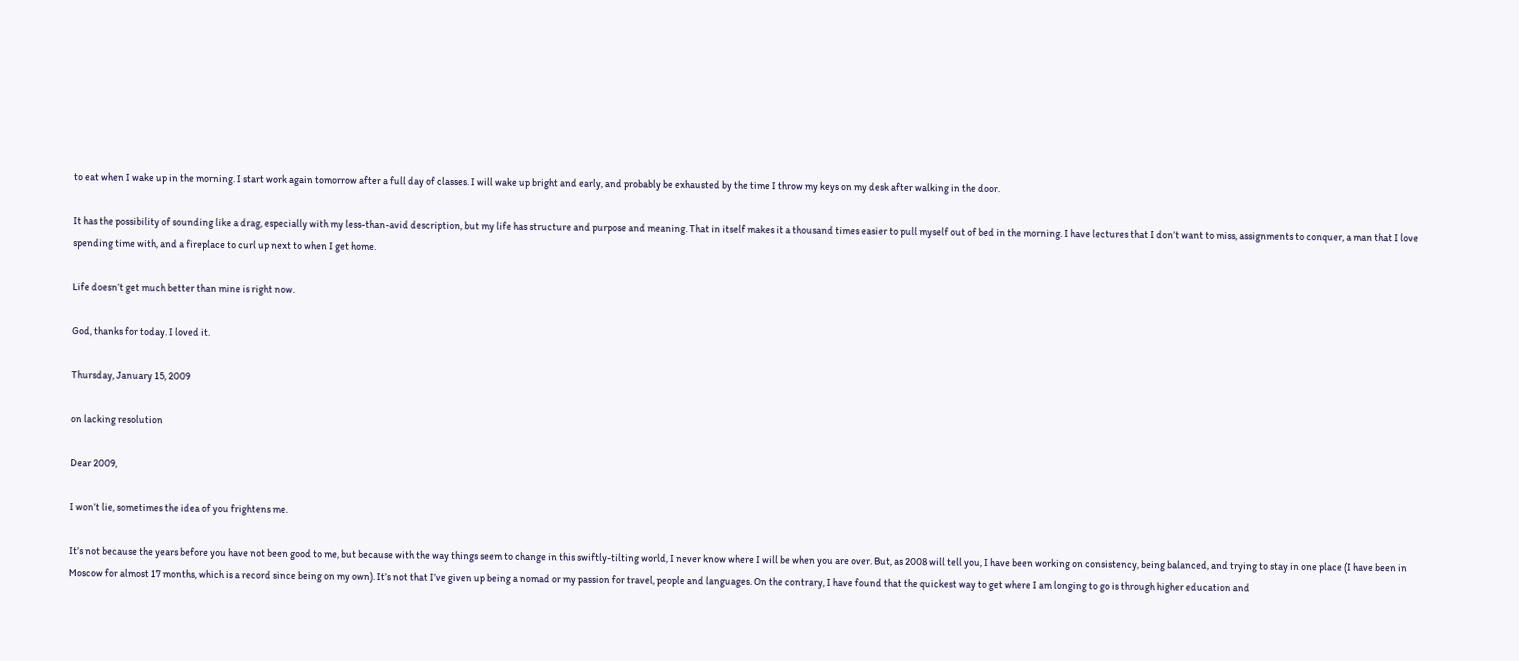to eat when I wake up in the morning. I start work again tomorrow after a full day of classes. I will wake up bright and early, and probably be exhausted by the time I throw my keys on my desk after walking in the door.

It has the possibility of sounding like a drag, especially with my less-than-avid description, but my life has structure and purpose and meaning. That in itself makes it a thousand times easier to pull myself out of bed in the morning. I have lectures that I don’t want to miss, assignments to conquer, a man that I love spending time with, and a fireplace to curl up next to when I get home.

Life doesn’t get much better than mine is right now.

God, thanks for today. I loved it.

Thursday, January 15, 2009

on lacking resolution

Dear 2009,

I won’t lie, sometimes the idea of you frightens me.

It’s not because the years before you have not been good to me, but because with the way things seem to change in this swiftly-tilting world, I never know where I will be when you are over. But, as 2008 will tell you, I have been working on consistency, being balanced, and trying to stay in one place (I have been in Moscow for almost 17 months, which is a record since being on my own). It’s not that I’ve given up being a nomad or my passion for travel, people and languages. On the contrary, I have found that the quickest way to get where I am longing to go is through higher education and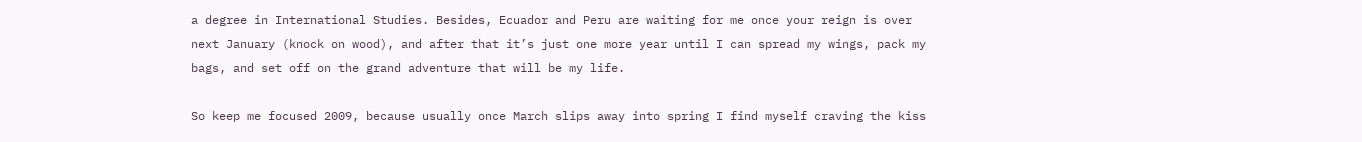a degree in International Studies. Besides, Ecuador and Peru are waiting for me once your reign is over next January (knock on wood), and after that it’s just one more year until I can spread my wings, pack my bags, and set off on the grand adventure that will be my life.

So keep me focused 2009, because usually once March slips away into spring I find myself craving the kiss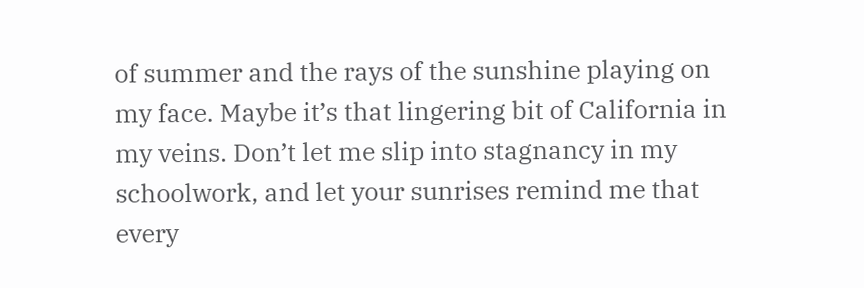of summer and the rays of the sunshine playing on my face. Maybe it’s that lingering bit of California in my veins. Don’t let me slip into stagnancy in my schoolwork, and let your sunrises remind me that every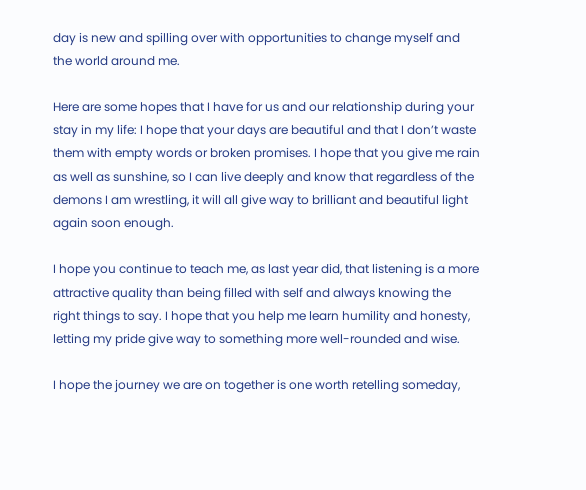day is new and spilling over with opportunities to change myself and the world around me.

Here are some hopes that I have for us and our relationship during your stay in my life: I hope that your days are beautiful and that I don’t waste them with empty words or broken promises. I hope that you give me rain as well as sunshine, so I can live deeply and know that regardless of the demons I am wrestling, it will all give way to brilliant and beautiful light again soon enough.

I hope you continue to teach me, as last year did, that listening is a more attractive quality than being filled with self and always knowing the right things to say. I hope that you help me learn humility and honesty, letting my pride give way to something more well-rounded and wise.

I hope the journey we are on together is one worth retelling someday,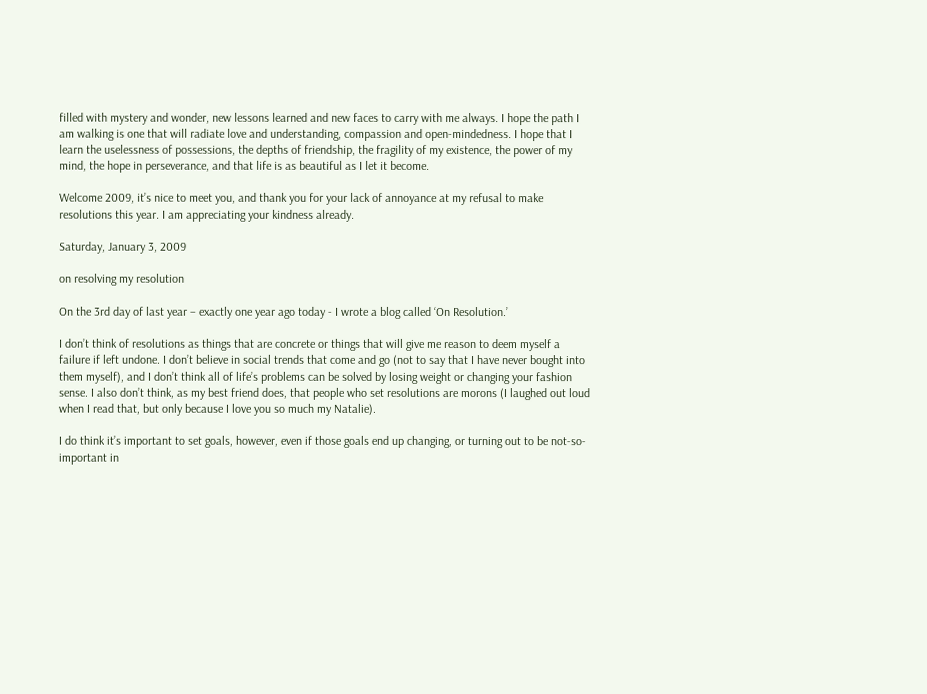filled with mystery and wonder, new lessons learned and new faces to carry with me always. I hope the path I am walking is one that will radiate love and understanding, compassion and open-mindedness. I hope that I learn the uselessness of possessions, the depths of friendship, the fragility of my existence, the power of my mind, the hope in perseverance, and that life is as beautiful as I let it become.

Welcome 2009, it’s nice to meet you, and thank you for your lack of annoyance at my refusal to make resolutions this year. I am appreciating your kindness already.

Saturday, January 3, 2009

on resolving my resolution

On the 3rd day of last year – exactly one year ago today - I wrote a blog called ‘On Resolution.’

I don’t think of resolutions as things that are concrete or things that will give me reason to deem myself a failure if left undone. I don’t believe in social trends that come and go (not to say that I have never bought into them myself), and I don’t think all of life’s problems can be solved by losing weight or changing your fashion sense. I also don’t think, as my best friend does, that people who set resolutions are morons (I laughed out loud when I read that, but only because I love you so much my Natalie).

I do think it’s important to set goals, however, even if those goals end up changing, or turning out to be not-so-important in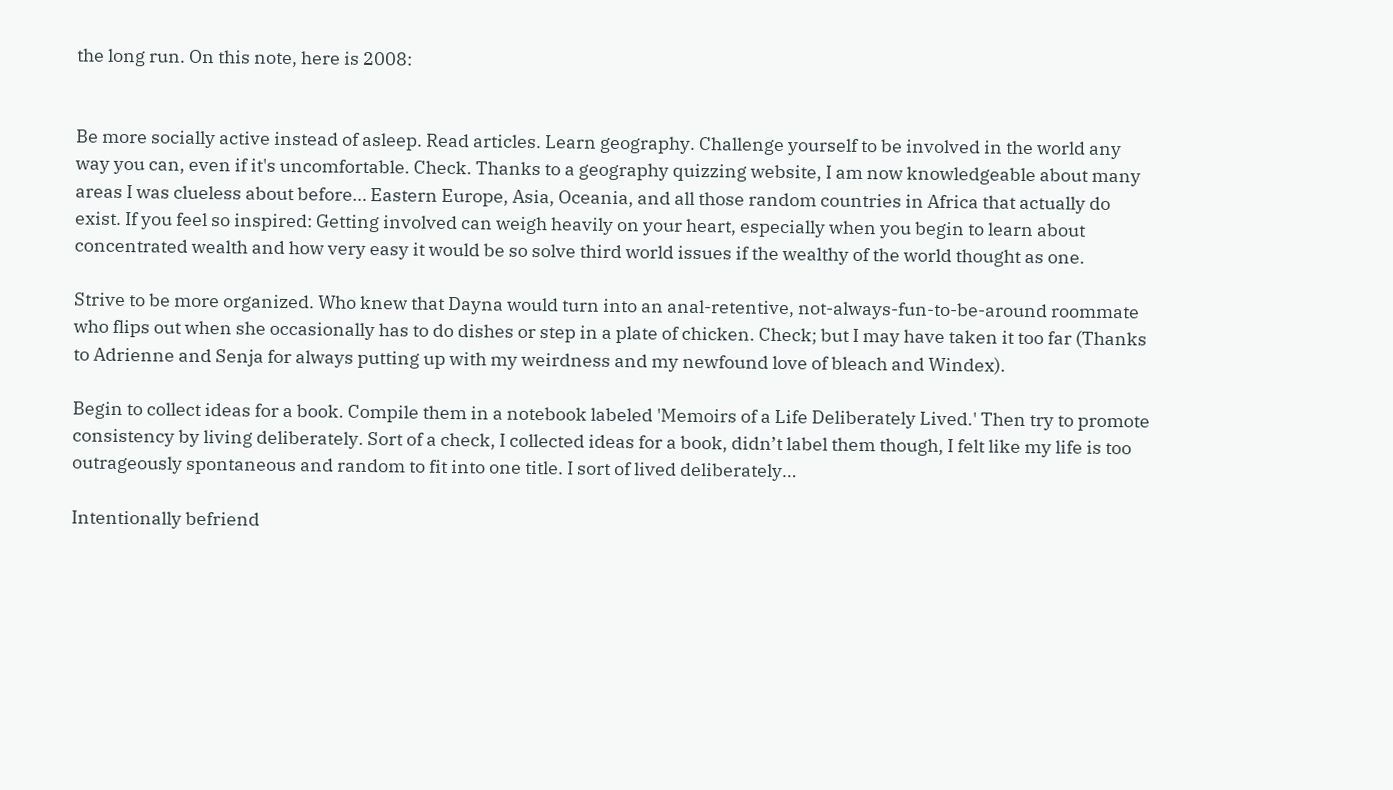the long run. On this note, here is 2008:


Be more socially active instead of asleep. Read articles. Learn geography. Challenge yourself to be involved in the world any way you can, even if it's uncomfortable. Check. Thanks to a geography quizzing website, I am now knowledgeable about many areas I was clueless about before… Eastern Europe, Asia, Oceania, and all those random countries in Africa that actually do exist. If you feel so inspired: Getting involved can weigh heavily on your heart, especially when you begin to learn about concentrated wealth and how very easy it would be so solve third world issues if the wealthy of the world thought as one.

Strive to be more organized. Who knew that Dayna would turn into an anal-retentive, not-always-fun-to-be-around roommate who flips out when she occasionally has to do dishes or step in a plate of chicken. Check; but I may have taken it too far (Thanks to Adrienne and Senja for always putting up with my weirdness and my newfound love of bleach and Windex).

Begin to collect ideas for a book. Compile them in a notebook labeled 'Memoirs of a Life Deliberately Lived.' Then try to promote consistency by living deliberately. Sort of a check, I collected ideas for a book, didn’t label them though, I felt like my life is too outrageously spontaneous and random to fit into one title. I sort of lived deliberately…

Intentionally befriend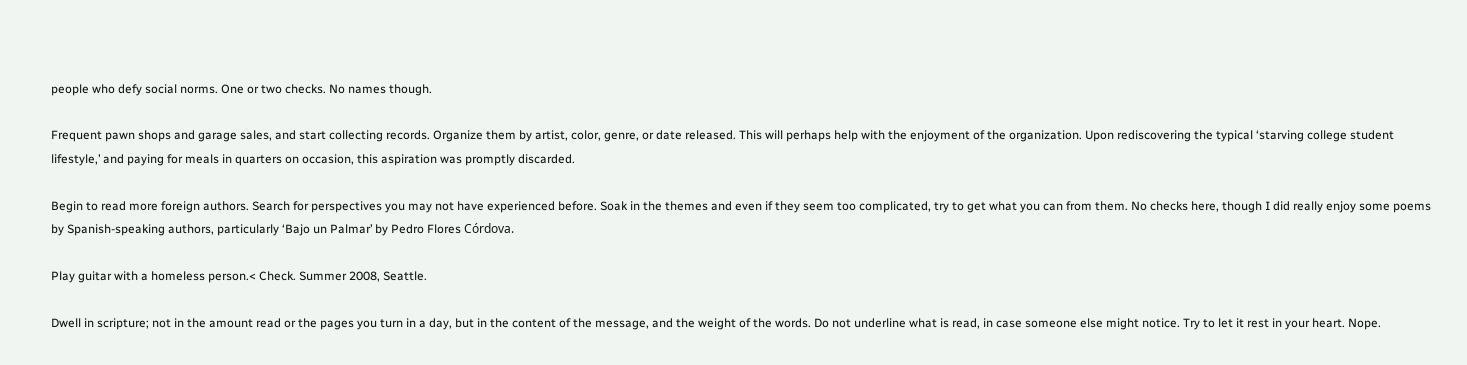people who defy social norms. One or two checks. No names though.

Frequent pawn shops and garage sales, and start collecting records. Organize them by artist, color, genre, or date released. This will perhaps help with the enjoyment of the organization. Upon rediscovering the typical ‘starving college student lifestyle,’ and paying for meals in quarters on occasion, this aspiration was promptly discarded.

Begin to read more foreign authors. Search for perspectives you may not have experienced before. Soak in the themes and even if they seem too complicated, try to get what you can from them. No checks here, though I did really enjoy some poems by Spanish-speaking authors, particularly ‘Bajo un Palmar’ by Pedro Flores Córdova.

Play guitar with a homeless person.< Check. Summer 2008, Seattle.

Dwell in scripture; not in the amount read or the pages you turn in a day, but in the content of the message, and the weight of the words. Do not underline what is read, in case someone else might notice. Try to let it rest in your heart. Nope.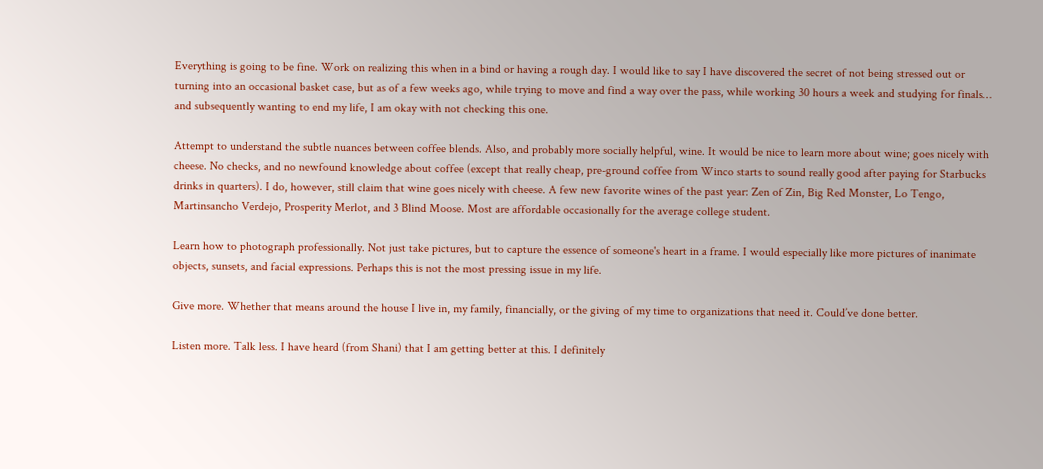Everything is going to be fine. Work on realizing this when in a bind or having a rough day. I would like to say I have discovered the secret of not being stressed out or turning into an occasional basket case, but as of a few weeks ago, while trying to move and find a way over the pass, while working 30 hours a week and studying for finals… and subsequently wanting to end my life, I am okay with not checking this one.

Attempt to understand the subtle nuances between coffee blends. Also, and probably more socially helpful, wine. It would be nice to learn more about wine; goes nicely with cheese. No checks, and no newfound knowledge about coffee (except that really cheap, pre-ground coffee from Winco starts to sound really good after paying for Starbucks drinks in quarters). I do, however, still claim that wine goes nicely with cheese. A few new favorite wines of the past year: Zen of Zin, Big Red Monster, Lo Tengo, Martinsancho Verdejo, Prosperity Merlot, and 3 Blind Moose. Most are affordable occasionally for the average college student.

Learn how to photograph professionally. Not just take pictures, but to capture the essence of someone's heart in a frame. I would especially like more pictures of inanimate objects, sunsets, and facial expressions. Perhaps this is not the most pressing issue in my life.

Give more. Whether that means around the house I live in, my family, financially, or the giving of my time to organizations that need it. Could’ve done better.

Listen more. Talk less. I have heard (from Shani) that I am getting better at this. I definitely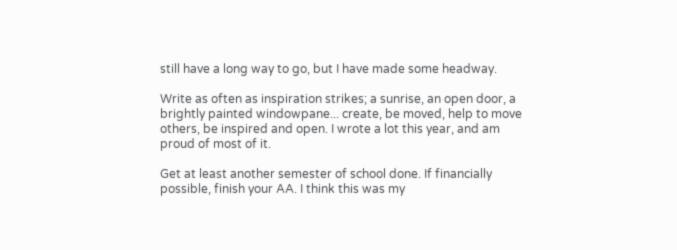still have a long way to go, but I have made some headway.

Write as often as inspiration strikes; a sunrise, an open door, a brightly painted windowpane... create, be moved, help to move others, be inspired and open. I wrote a lot this year, and am proud of most of it.

Get at least another semester of school done. If financially possible, finish your AA. I think this was my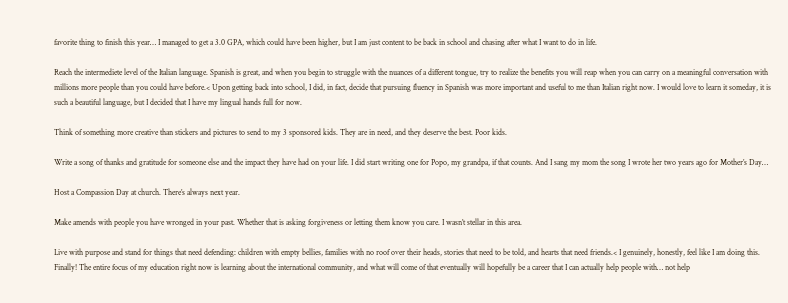favorite thing to finish this year… I managed to get a 3.0 GPA, which could have been higher, but I am just content to be back in school and chasing after what I want to do in life.

Reach the intermediete level of the Italian language. Spanish is great, and when you begin to struggle with the nuances of a different tongue, try to realize the benefits you will reap when you can carry on a meaningful conversation with millions more people than you could have before.< Upon getting back into school, I did, in fact, decide that pursuing fluency in Spanish was more important and useful to me than Italian right now. I would love to learn it someday, it is such a beautiful language, but I decided that I have my lingual hands full for now.

Think of something more creative than stickers and pictures to send to my 3 sponsored kids. They are in need, and they deserve the best. Poor kids.

Write a song of thanks and gratitude for someone else and the impact they have had on your life. I did start writing one for Popo, my grandpa, if that counts. And I sang my mom the song I wrote her two years ago for Mother’s Day…

Host a Compassion Day at church. There’s always next year.

Make amends with people you have wronged in your past. Whether that is asking forgiveness or letting them know you care. I wasn’t stellar in this area.

Live with purpose and stand for things that need defending: children with empty bellies, families with no roof over their heads, stories that need to be told, and hearts that need friends.< I genuinely, honestly, feel like I am doing this. Finally! The entire focus of my education right now is learning about the international community, and what will come of that eventually will hopefully be a career that I can actually help people with… not help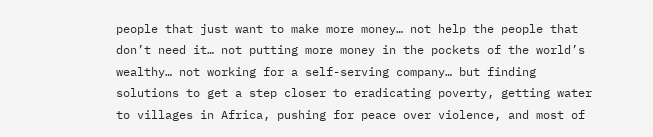people that just want to make more money… not help the people that don’t need it… not putting more money in the pockets of the world’s wealthy… not working for a self-serving company… but finding solutions to get a step closer to eradicating poverty, getting water to villages in Africa, pushing for peace over violence, and most of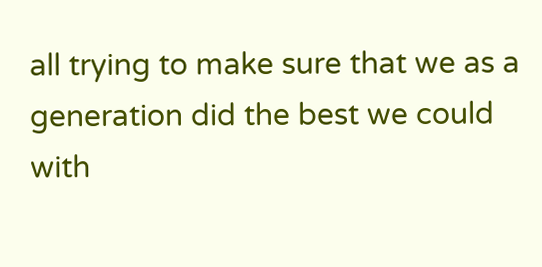all trying to make sure that we as a generation did the best we could with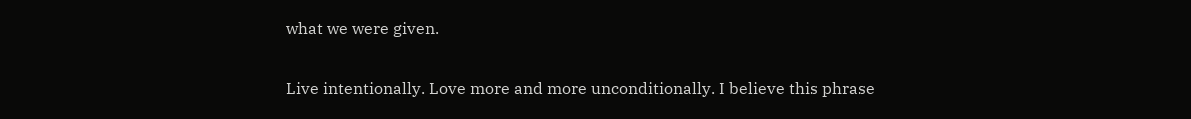what we were given.

Live intentionally. Love more and more unconditionally. I believe this phrase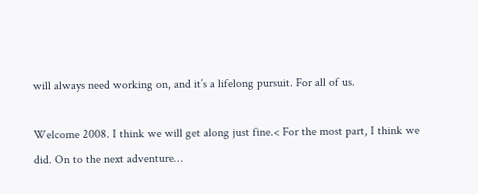will always need working on, and it’s a lifelong pursuit. For all of us.

Welcome 2008. I think we will get along just fine.< For the most part, I think we did. On to the next adventure…